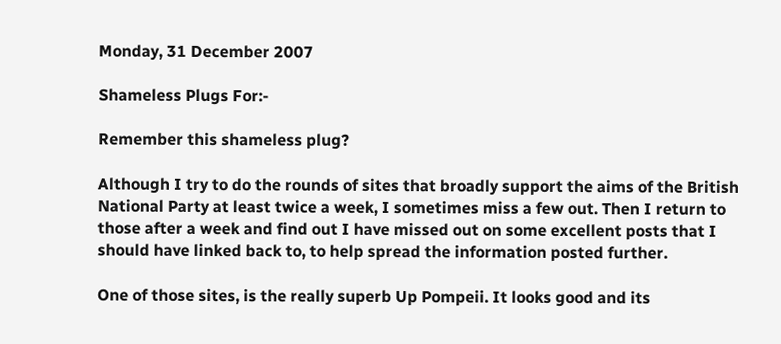Monday, 31 December 2007

Shameless Plugs For:-

Remember this shameless plug?

Although I try to do the rounds of sites that broadly support the aims of the British National Party at least twice a week, I sometimes miss a few out. Then I return to those after a week and find out I have missed out on some excellent posts that I should have linked back to, to help spread the information posted further.

One of those sites, is the really superb Up Pompeii. It looks good and its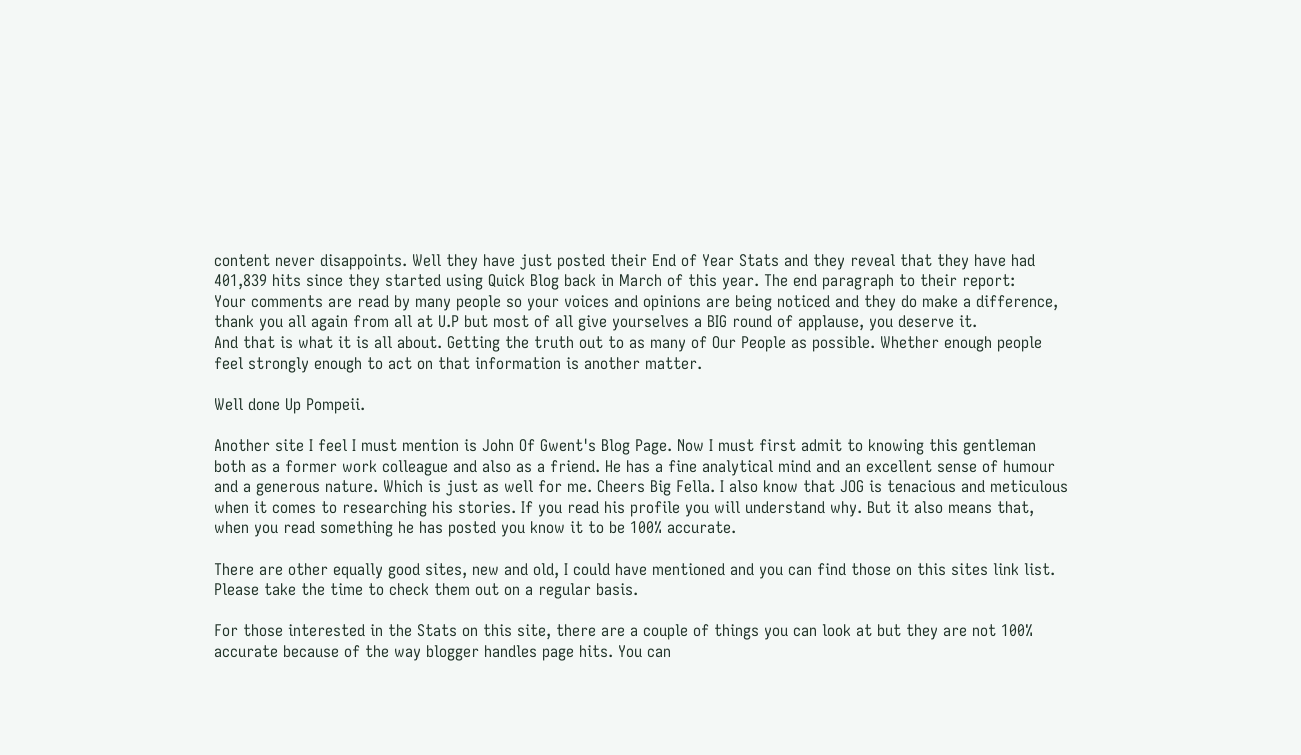content never disappoints. Well they have just posted their End of Year Stats and they reveal that they have had 401,839 hits since they started using Quick Blog back in March of this year. The end paragraph to their report:
Your comments are read by many people so your voices and opinions are being noticed and they do make a difference, thank you all again from all at U.P but most of all give yourselves a BIG round of applause, you deserve it.
And that is what it is all about. Getting the truth out to as many of Our People as possible. Whether enough people feel strongly enough to act on that information is another matter.

Well done Up Pompeii.

Another site I feel I must mention is John Of Gwent's Blog Page. Now I must first admit to knowing this gentleman both as a former work colleague and also as a friend. He has a fine analytical mind and an excellent sense of humour and a generous nature. Which is just as well for me. Cheers Big Fella. I also know that JOG is tenacious and meticulous when it comes to researching his stories. If you read his profile you will understand why. But it also means that, when you read something he has posted you know it to be 100% accurate.

There are other equally good sites, new and old, I could have mentioned and you can find those on this sites link list. Please take the time to check them out on a regular basis.

For those interested in the Stats on this site, there are a couple of things you can look at but they are not 100% accurate because of the way blogger handles page hits. You can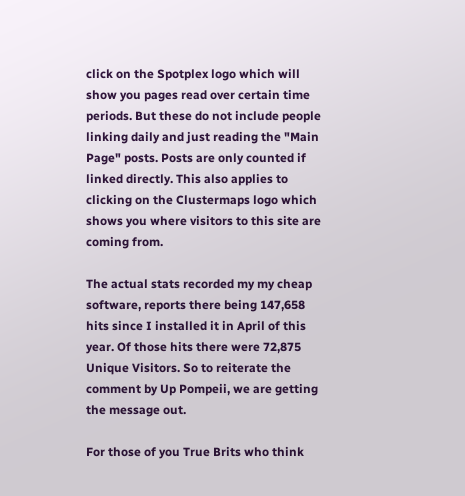click on the Spotplex logo which will show you pages read over certain time periods. But these do not include people linking daily and just reading the "Main Page" posts. Posts are only counted if linked directly. This also applies to clicking on the Clustermaps logo which shows you where visitors to this site are coming from.

The actual stats recorded my my cheap software, reports there being 147,658 hits since I installed it in April of this year. Of those hits there were 72,875 Unique Visitors. So to reiterate the comment by Up Pompeii, we are getting the message out.

For those of you True Brits who think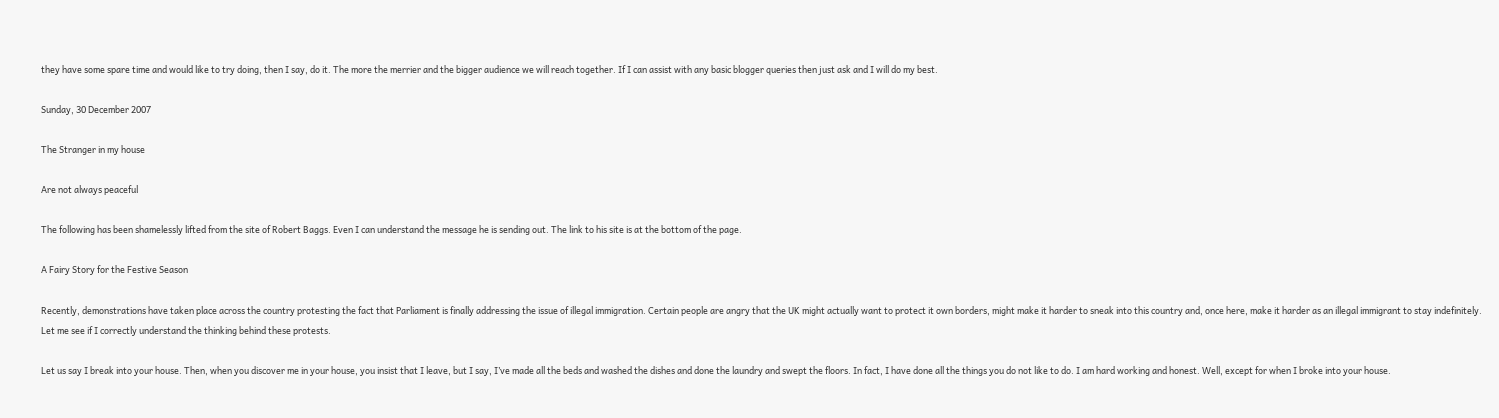they have some spare time and would like to try doing, then I say, do it. The more the merrier and the bigger audience we will reach together. If I can assist with any basic blogger queries then just ask and I will do my best.

Sunday, 30 December 2007

The Stranger in my house

Are not always peaceful

The following has been shamelessly lifted from the site of Robert Baggs. Even I can understand the message he is sending out. The link to his site is at the bottom of the page.

A Fairy Story for the Festive Season

Recently, demonstrations have taken place across the country protesting the fact that Parliament is finally addressing the issue of illegal immigration. Certain people are angry that the UK might actually want to protect it own borders, might make it harder to sneak into this country and, once here, make it harder as an illegal immigrant to stay indefinitely. Let me see if I correctly understand the thinking behind these protests.

Let us say I break into your house. Then, when you discover me in your house, you insist that I leave, but I say, I’ve made all the beds and washed the dishes and done the laundry and swept the floors. In fact, I have done all the things you do not like to do. I am hard working and honest. Well, except for when I broke into your house.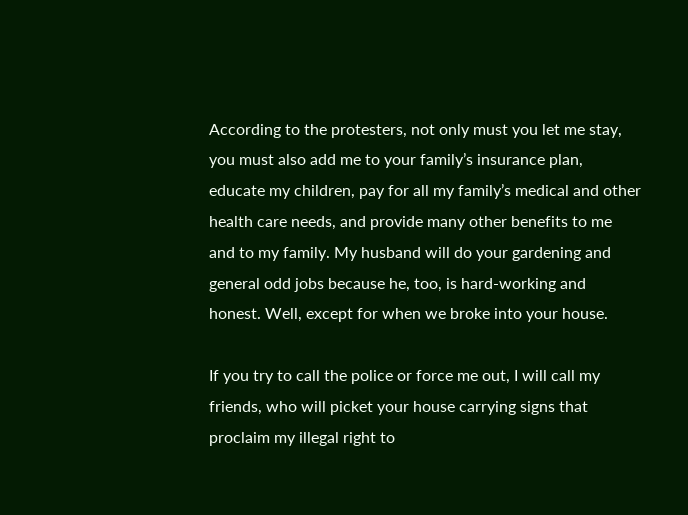According to the protesters, not only must you let me stay, you must also add me to your family’s insurance plan, educate my children, pay for all my family’s medical and other health care needs, and provide many other benefits to me and to my family. My husband will do your gardening and general odd jobs because he, too, is hard-working and honest. Well, except for when we broke into your house.

If you try to call the police or force me out, I will call my friends, who will picket your house carrying signs that proclaim my illegal right to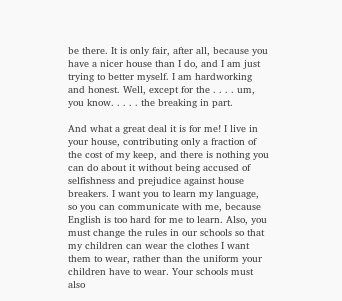be there. It is only fair, after all, because you have a nicer house than I do, and I am just trying to better myself. I am hardworking and honest. Well, except for the . . . . um, you know. . . . . the breaking in part.

And what a great deal it is for me! I live in your house, contributing only a fraction of the cost of my keep, and there is nothing you can do about it without being accused of selfishness and prejudice against house breakers. I want you to learn my language, so you can communicate with me, because English is too hard for me to learn. Also, you must change the rules in our schools so that my children can wear the clothes I want them to wear, rather than the uniform your children have to wear. Your schools must also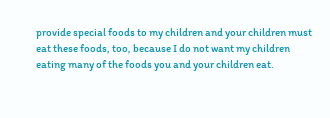provide special foods to my children and your children must eat these foods, too, because I do not want my children eating many of the foods you and your children eat.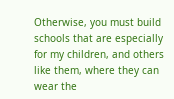Otherwise, you must build schools that are especially for my children, and others like them, where they can wear the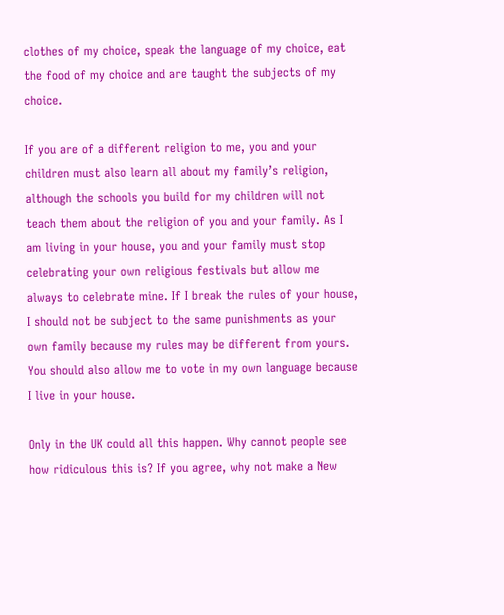clothes of my choice, speak the language of my choice, eat the food of my choice and are taught the subjects of my choice.

If you are of a different religion to me, you and your children must also learn all about my family’s religion, although the schools you build for my children will not teach them about the religion of you and your family. As I am living in your house, you and your family must stop celebrating your own religious festivals but allow me always to celebrate mine. If I break the rules of your house, I should not be subject to the same punishments as your own family because my rules may be different from yours. You should also allow me to vote in my own language because I live in your house.

Only in the UK could all this happen. Why cannot people see how ridiculous this is? If you agree, why not make a New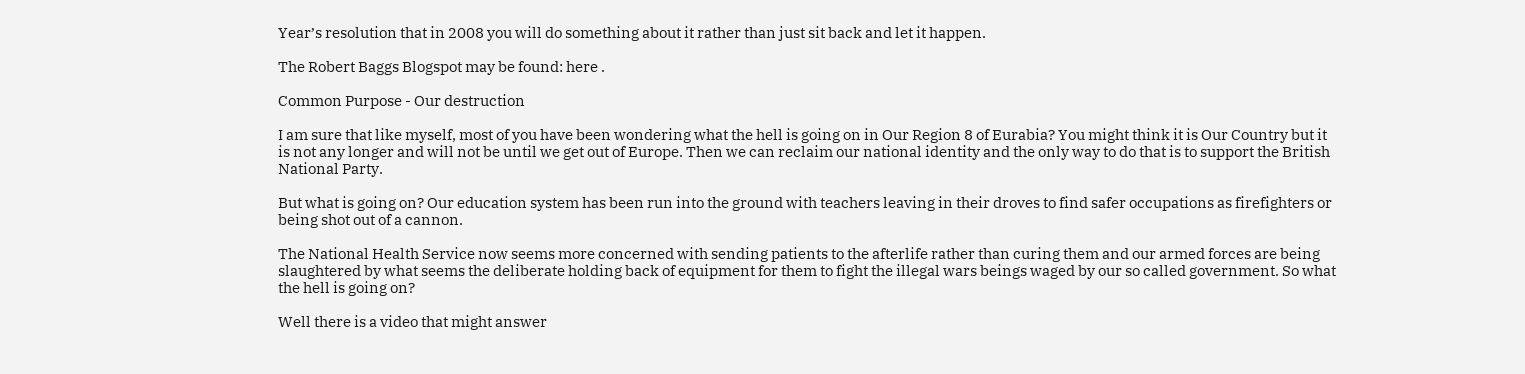Year’s resolution that in 2008 you will do something about it rather than just sit back and let it happen.

The Robert Baggs Blogspot may be found: here .

Common Purpose - Our destruction

I am sure that like myself, most of you have been wondering what the hell is going on in Our Region 8 of Eurabia? You might think it is Our Country but it is not any longer and will not be until we get out of Europe. Then we can reclaim our national identity and the only way to do that is to support the British National Party.

But what is going on? Our education system has been run into the ground with teachers leaving in their droves to find safer occupations as firefighters or being shot out of a cannon.

The National Health Service now seems more concerned with sending patients to the afterlife rather than curing them and our armed forces are being slaughtered by what seems the deliberate holding back of equipment for them to fight the illegal wars beings waged by our so called government. So what the hell is going on?

Well there is a video that might answer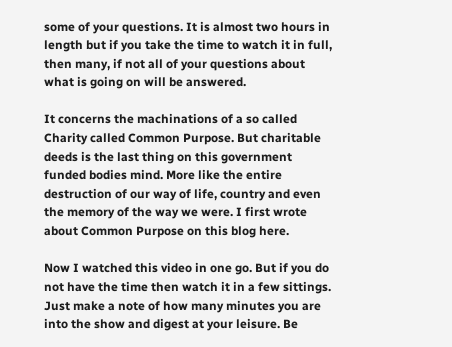some of your questions. It is almost two hours in length but if you take the time to watch it in full, then many, if not all of your questions about what is going on will be answered.

It concerns the machinations of a so called Charity called Common Purpose. But charitable deeds is the last thing on this government funded bodies mind. More like the entire destruction of our way of life, country and even the memory of the way we were. I first wrote about Common Purpose on this blog here.

Now I watched this video in one go. But if you do not have the time then watch it in a few sittings. Just make a note of how many minutes you are into the show and digest at your leisure. Be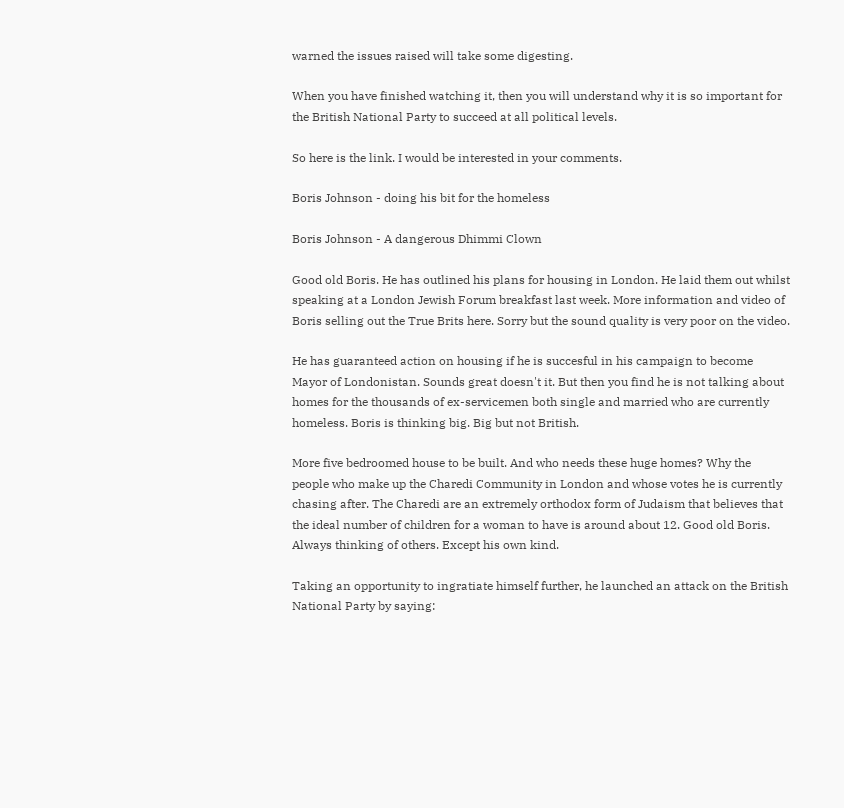warned the issues raised will take some digesting.

When you have finished watching it, then you will understand why it is so important for the British National Party to succeed at all political levels.

So here is the link. I would be interested in your comments.

Boris Johnson - doing his bit for the homeless

Boris Johnson - A dangerous Dhimmi Clown

Good old Boris. He has outlined his plans for housing in London. He laid them out whilst speaking at a London Jewish Forum breakfast last week. More information and video of Boris selling out the True Brits here. Sorry but the sound quality is very poor on the video.

He has guaranteed action on housing if he is succesful in his campaign to become Mayor of Londonistan. Sounds great doesn't it. But then you find he is not talking about homes for the thousands of ex-servicemen both single and married who are currently homeless. Boris is thinking big. Big but not British.

More five bedroomed house to be built. And who needs these huge homes? Why the people who make up the Charedi Community in London and whose votes he is currently chasing after. The Charedi are an extremely orthodox form of Judaism that believes that the ideal number of children for a woman to have is around about 12. Good old Boris. Always thinking of others. Except his own kind.

Taking an opportunity to ingratiate himself further, he launched an attack on the British National Party by saying: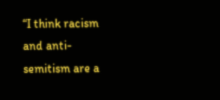“I think racism and anti-semitism are a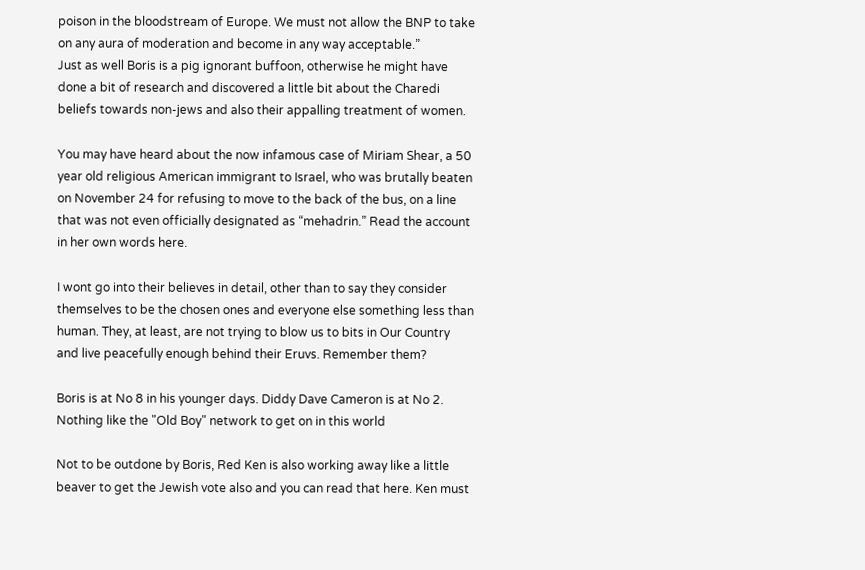poison in the bloodstream of Europe. We must not allow the BNP to take on any aura of moderation and become in any way acceptable.”
Just as well Boris is a pig ignorant buffoon, otherwise he might have done a bit of research and discovered a little bit about the Charedi beliefs towards non-jews and also their appalling treatment of women.

You may have heard about the now infamous case of Miriam Shear, a 50 year old religious American immigrant to Israel, who was brutally beaten on November 24 for refusing to move to the back of the bus, on a line that was not even officially designated as “mehadrin.” Read the account in her own words here.

I wont go into their believes in detail, other than to say they consider themselves to be the chosen ones and everyone else something less than human. They, at least, are not trying to blow us to bits in Our Country and live peacefully enough behind their Eruvs. Remember them?

Boris is at No 8 in his younger days. Diddy Dave Cameron is at No 2. Nothing like the "Old Boy" network to get on in this world

Not to be outdone by Boris, Red Ken is also working away like a little beaver to get the Jewish vote also and you can read that here. Ken must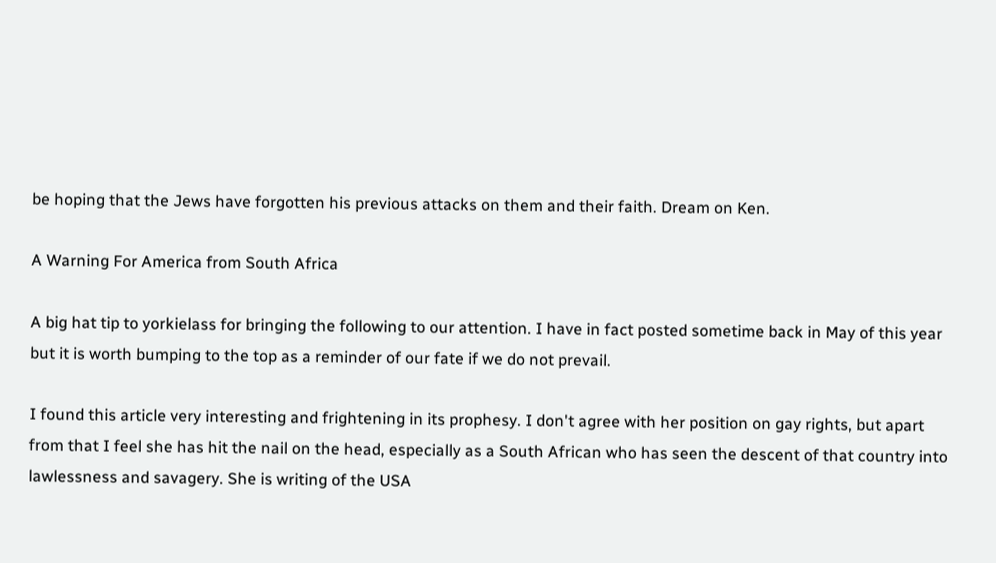be hoping that the Jews have forgotten his previous attacks on them and their faith. Dream on Ken.

A Warning For America from South Africa

A big hat tip to yorkielass for bringing the following to our attention. I have in fact posted sometime back in May of this year but it is worth bumping to the top as a reminder of our fate if we do not prevail.

I found this article very interesting and frightening in its prophesy. I don't agree with her position on gay rights, but apart from that I feel she has hit the nail on the head, especially as a South African who has seen the descent of that country into lawlessness and savagery. She is writing of the USA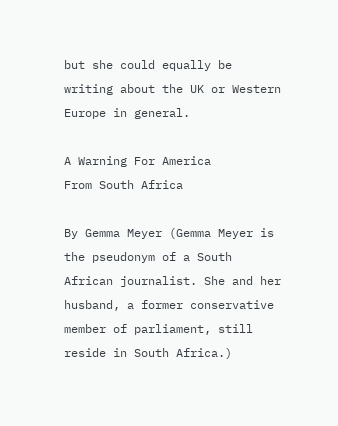but she could equally be writing about the UK or Western Europe in general.

A Warning For America
From South Africa

By Gemma Meyer (Gemma Meyer is the pseudonym of a South African journalist. She and her husband, a former conservative member of parliament, still reside in South Africa.)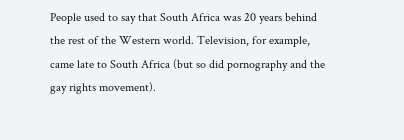People used to say that South Africa was 20 years behind the rest of the Western world. Television, for example, came late to South Africa (but so did pornography and the gay rights movement).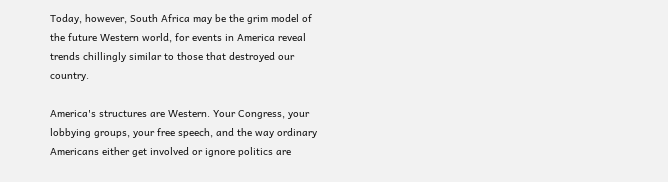Today, however, South Africa may be the grim model of the future Western world, for events in America reveal trends chillingly similar to those that destroyed our country.

America's structures are Western. Your Congress, your lobbying groups, your free speech, and the way ordinary Americans either get involved or ignore politics are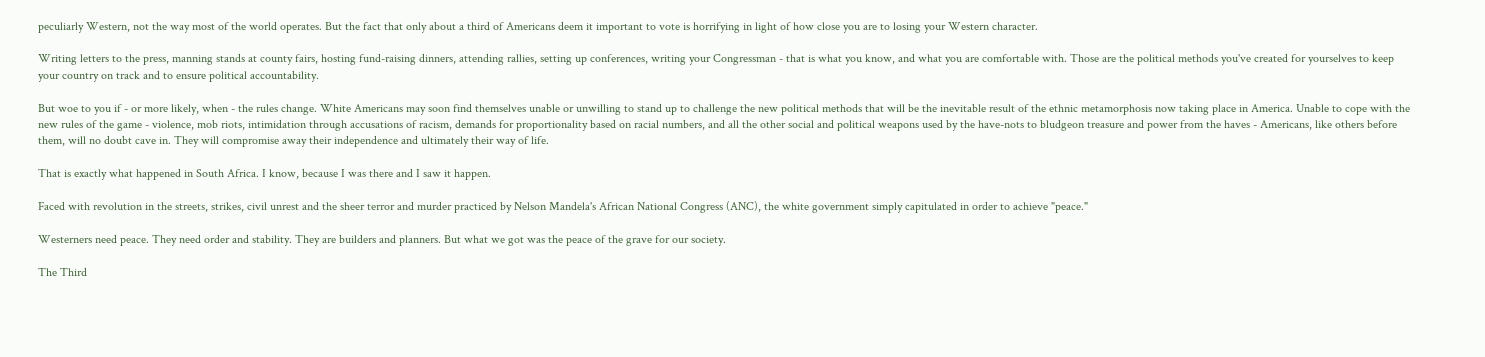peculiarly Western, not the way most of the world operates. But the fact that only about a third of Americans deem it important to vote is horrifying in light of how close you are to losing your Western character.

Writing letters to the press, manning stands at county fairs, hosting fund-raising dinners, attending rallies, setting up conferences, writing your Congressman - that is what you know, and what you are comfortable with. Those are the political methods you've created for yourselves to keep your country on track and to ensure political accountability.

But woe to you if - or more likely, when - the rules change. White Americans may soon find themselves unable or unwilling to stand up to challenge the new political methods that will be the inevitable result of the ethnic metamorphosis now taking place in America. Unable to cope with the new rules of the game - violence, mob riots, intimidation through accusations of racism, demands for proportionality based on racial numbers, and all the other social and political weapons used by the have-nots to bludgeon treasure and power from the haves - Americans, like others before them, will no doubt cave in. They will compromise away their independence and ultimately their way of life.

That is exactly what happened in South Africa. I know, because I was there and I saw it happen.

Faced with revolution in the streets, strikes, civil unrest and the sheer terror and murder practiced by Nelson Mandela's African National Congress (ANC), the white government simply capitulated in order to achieve "peace."

Westerners need peace. They need order and stability. They are builders and planners. But what we got was the peace of the grave for our society.

The Third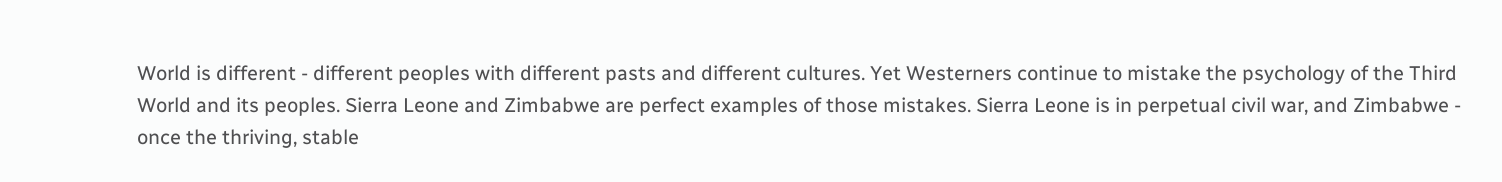World is different - different peoples with different pasts and different cultures. Yet Westerners continue to mistake the psychology of the Third World and its peoples. Sierra Leone and Zimbabwe are perfect examples of those mistakes. Sierra Leone is in perpetual civil war, and Zimbabwe - once the thriving, stable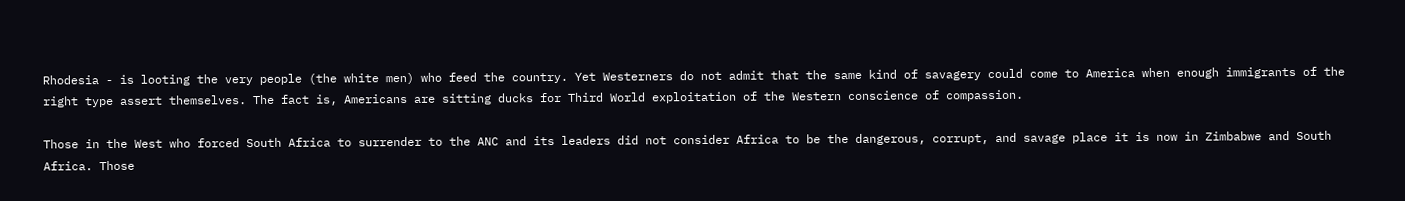Rhodesia - is looting the very people (the white men) who feed the country. Yet Westerners do not admit that the same kind of savagery could come to America when enough immigrants of the right type assert themselves. The fact is, Americans are sitting ducks for Third World exploitation of the Western conscience of compassion.

Those in the West who forced South Africa to surrender to the ANC and its leaders did not consider Africa to be the dangerous, corrupt, and savage place it is now in Zimbabwe and South Africa. Those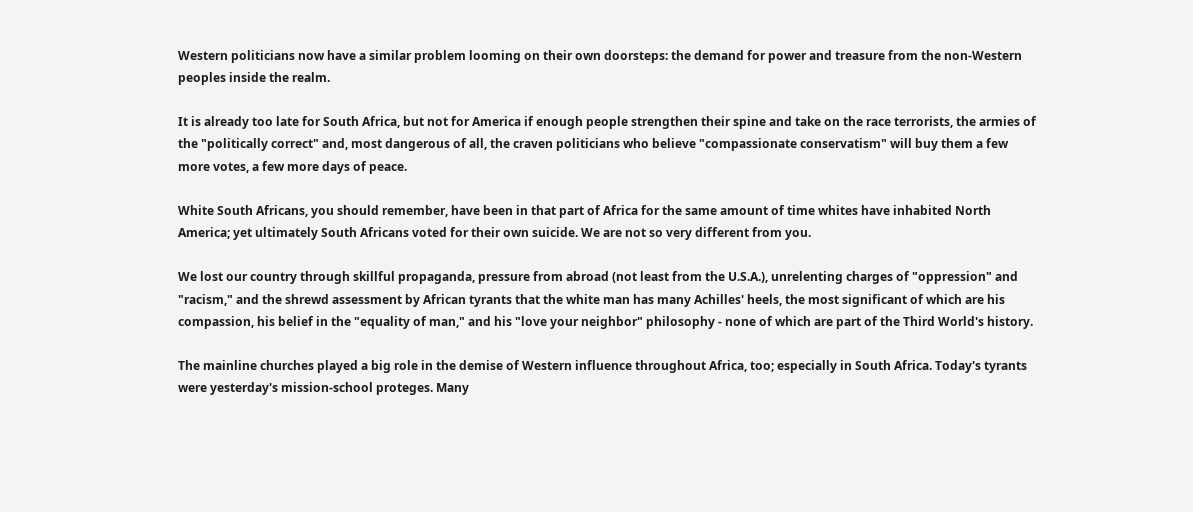Western politicians now have a similar problem looming on their own doorsteps: the demand for power and treasure from the non-Western peoples inside the realm.

It is already too late for South Africa, but not for America if enough people strengthen their spine and take on the race terrorists, the armies of the "politically correct" and, most dangerous of all, the craven politicians who believe "compassionate conservatism" will buy them a few more votes, a few more days of peace.

White South Africans, you should remember, have been in that part of Africa for the same amount of time whites have inhabited North America; yet ultimately South Africans voted for their own suicide. We are not so very different from you.

We lost our country through skillful propaganda, pressure from abroad (not least from the U.S.A.), unrelenting charges of "oppression" and "racism," and the shrewd assessment by African tyrants that the white man has many Achilles' heels, the most significant of which are his compassion, his belief in the "equality of man," and his "love your neighbor" philosophy - none of which are part of the Third World's history.

The mainline churches played a big role in the demise of Western influence throughout Africa, too; especially in South Africa. Today's tyrants were yesterday's mission-school proteges. Many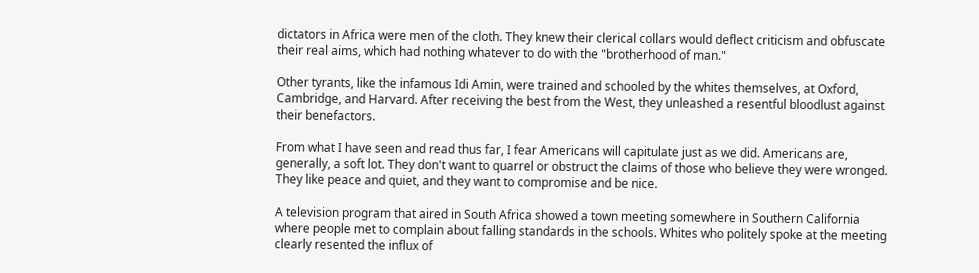dictators in Africa were men of the cloth. They knew their clerical collars would deflect criticism and obfuscate their real aims, which had nothing whatever to do with the "brotherhood of man."

Other tyrants, like the infamous Idi Amin, were trained and schooled by the whites themselves, at Oxford, Cambridge, and Harvard. After receiving the best from the West, they unleashed a resentful bloodlust against their benefactors.

From what I have seen and read thus far, I fear Americans will capitulate just as we did. Americans are, generally, a soft lot. They don't want to quarrel or obstruct the claims of those who believe they were wronged. They like peace and quiet, and they want to compromise and be nice.

A television program that aired in South Africa showed a town meeting somewhere in Southern California where people met to complain about falling standards in the schools. Whites who politely spoke at the meeting clearly resented the influx of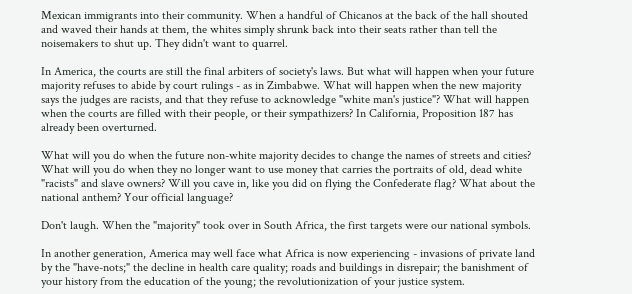Mexican immigrants into their community. When a handful of Chicanos at the back of the hall shouted and waved their hands at them, the whites simply shrunk back into their seats rather than tell the noisemakers to shut up. They didn't want to quarrel.

In America, the courts are still the final arbiters of society's laws. But what will happen when your future majority refuses to abide by court rulings - as in Zimbabwe. What will happen when the new majority says the judges are racists, and that they refuse to acknowledge "white man's justice"? What will happen when the courts are filled with their people, or their sympathizers? In California, Proposition 187 has already been overturned.

What will you do when the future non-white majority decides to change the names of streets and cities? What will you do when they no longer want to use money that carries the portraits of old, dead white "racists" and slave owners? Will you cave in, like you did on flying the Confederate flag? What about the national anthem? Your official language?

Don't laugh. When the "majority" took over in South Africa, the first targets were our national symbols.

In another generation, America may well face what Africa is now experiencing - invasions of private land by the "have-nots;" the decline in health care quality; roads and buildings in disrepair; the banishment of your history from the education of the young; the revolutionization of your justice system.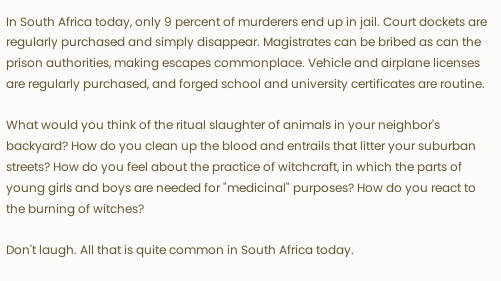In South Africa today, only 9 percent of murderers end up in jail. Court dockets are regularly purchased and simply disappear. Magistrates can be bribed as can the prison authorities, making escapes commonplace. Vehicle and airplane licenses are regularly purchased, and forged school and university certificates are routine.

What would you think of the ritual slaughter of animals in your neighbor's backyard? How do you clean up the blood and entrails that litter your suburban streets? How do you feel about the practice of witchcraft, in which the parts of young girls and boys are needed for "medicinal" purposes? How do you react to the burning of witches?

Don't laugh. All that is quite common in South Africa today.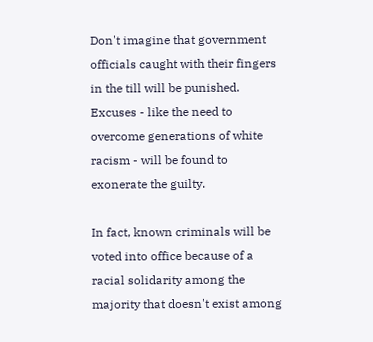Don't imagine that government officials caught with their fingers in the till will be punished. Excuses - like the need to overcome generations of white racism - will be found to exonerate the guilty.

In fact, known criminals will be voted into office because of a racial solidarity among the majority that doesn't exist among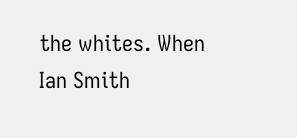the whites. When Ian Smith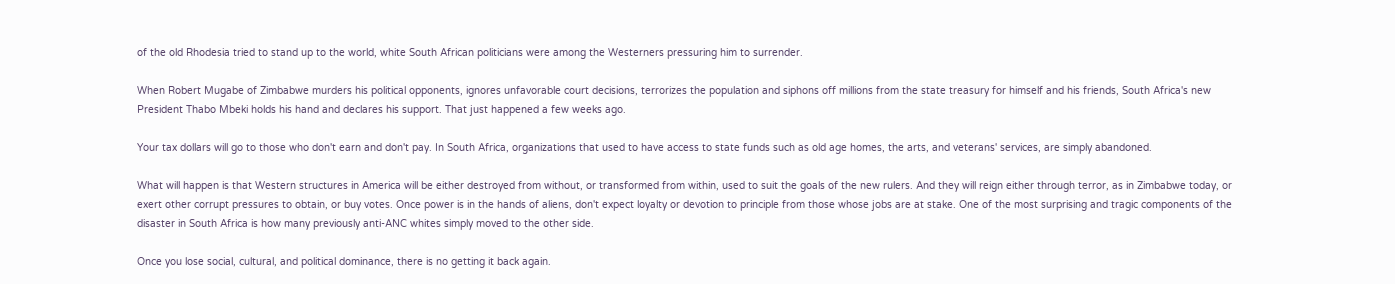of the old Rhodesia tried to stand up to the world, white South African politicians were among the Westerners pressuring him to surrender.

When Robert Mugabe of Zimbabwe murders his political opponents, ignores unfavorable court decisions, terrorizes the population and siphons off millions from the state treasury for himself and his friends, South Africa's new President Thabo Mbeki holds his hand and declares his support. That just happened a few weeks ago.

Your tax dollars will go to those who don't earn and don't pay. In South Africa, organizations that used to have access to state funds such as old age homes, the arts, and veterans' services, are simply abandoned.

What will happen is that Western structures in America will be either destroyed from without, or transformed from within, used to suit the goals of the new rulers. And they will reign either through terror, as in Zimbabwe today, or exert other corrupt pressures to obtain, or buy votes. Once power is in the hands of aliens, don't expect loyalty or devotion to principle from those whose jobs are at stake. One of the most surprising and tragic components of the disaster in South Africa is how many previously anti-ANC whites simply moved to the other side.

Once you lose social, cultural, and political dominance, there is no getting it back again.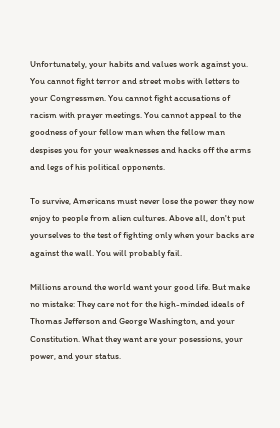Unfortunately, your habits and values work against you. You cannot fight terror and street mobs with letters to your Congressmen. You cannot fight accusations of racism with prayer meetings. You cannot appeal to the goodness of your fellow man when the fellow man despises you for your weaknesses and hacks off the arms and legs of his political opponents.

To survive, Americans must never lose the power they now enjoy to people from alien cultures. Above all, don't put yourselves to the test of fighting only when your backs are against the wall. You will probably fail.

Millions around the world want your good life. But make no mistake: They care not for the high-minded ideals of Thomas Jefferson and George Washington, and your Constitution. What they want are your posessions, your power, and your status.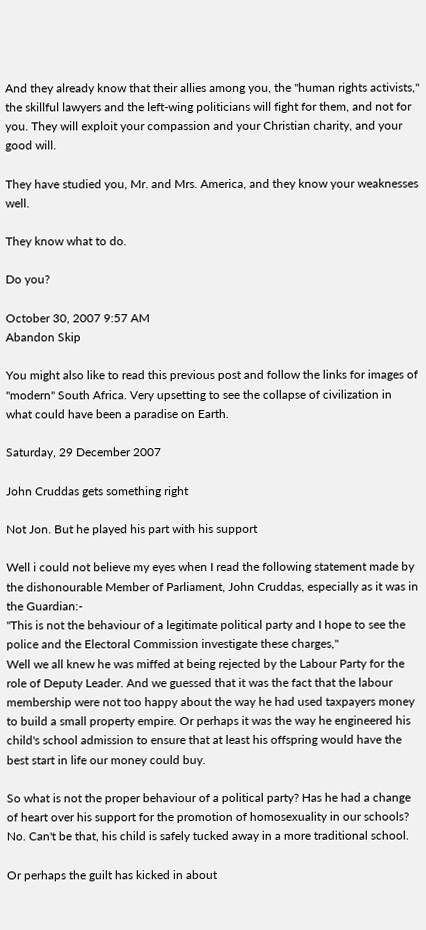And they already know that their allies among you, the "human rights activists," the skillful lawyers and the left-wing politicians will fight for them, and not for you. They will exploit your compassion and your Christian charity, and your good will.

They have studied you, Mr. and Mrs. America, and they know your weaknesses well.

They know what to do.

Do you?

October 30, 2007 9:57 AM
Abandon Skip

You might also like to read this previous post and follow the links for images of "modern" South Africa. Very upsetting to see the collapse of civilization in what could have been a paradise on Earth.

Saturday, 29 December 2007

John Cruddas gets something right

Not Jon. But he played his part with his support

Well i could not believe my eyes when I read the following statement made by the dishonourable Member of Parliament, John Cruddas, especially as it was in the Guardian:-
"This is not the behaviour of a legitimate political party and I hope to see the police and the Electoral Commission investigate these charges,"
Well we all knew he was miffed at being rejected by the Labour Party for the role of Deputy Leader. And we guessed that it was the fact that the labour membership were not too happy about the way he had used taxpayers money to build a small property empire. Or perhaps it was the way he engineered his child's school admission to ensure that at least his offspring would have the best start in life our money could buy.

So what is not the proper behaviour of a political party? Has he had a change of heart over his support for the promotion of homosexuality in our schools? No. Can't be that, his child is safely tucked away in a more traditional school.

Or perhaps the guilt has kicked in about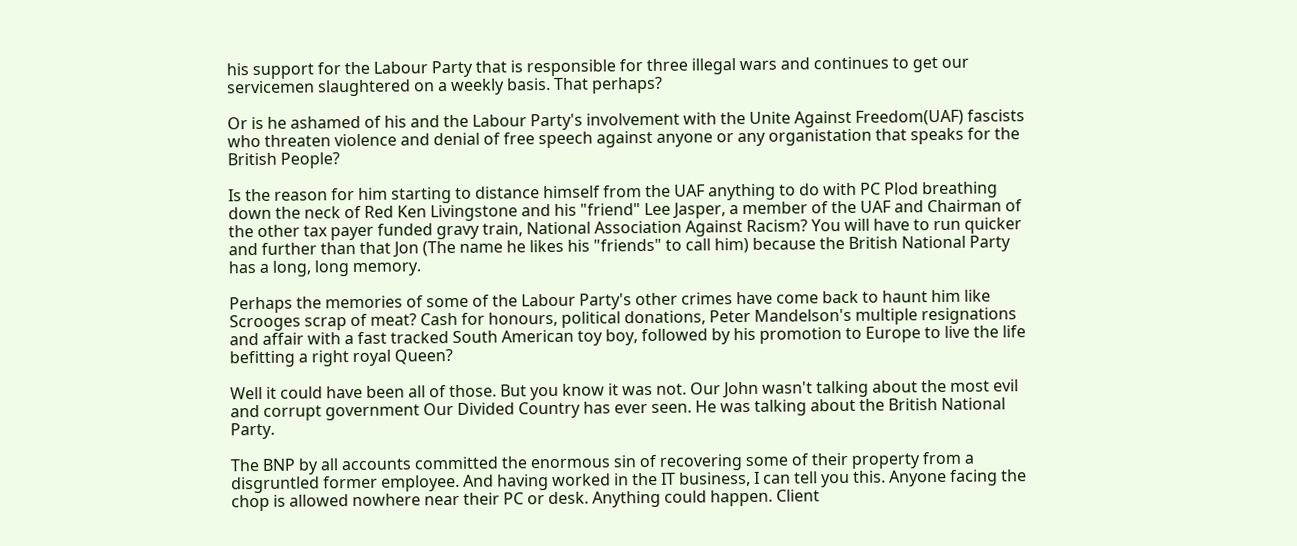his support for the Labour Party that is responsible for three illegal wars and continues to get our servicemen slaughtered on a weekly basis. That perhaps?

Or is he ashamed of his and the Labour Party's involvement with the Unite Against Freedom(UAF) fascists who threaten violence and denial of free speech against anyone or any organistation that speaks for the British People?

Is the reason for him starting to distance himself from the UAF anything to do with PC Plod breathing down the neck of Red Ken Livingstone and his "friend" Lee Jasper, a member of the UAF and Chairman of the other tax payer funded gravy train, National Association Against Racism? You will have to run quicker and further than that Jon (The name he likes his "friends" to call him) because the British National Party has a long, long memory.

Perhaps the memories of some of the Labour Party's other crimes have come back to haunt him like Scrooges scrap of meat? Cash for honours, political donations, Peter Mandelson's multiple resignations and affair with a fast tracked South American toy boy, followed by his promotion to Europe to live the life befitting a right royal Queen?

Well it could have been all of those. But you know it was not. Our John wasn't talking about the most evil and corrupt government Our Divided Country has ever seen. He was talking about the British National Party.

The BNP by all accounts committed the enormous sin of recovering some of their property from a disgruntled former employee. And having worked in the IT business, I can tell you this. Anyone facing the chop is allowed nowhere near their PC or desk. Anything could happen. Client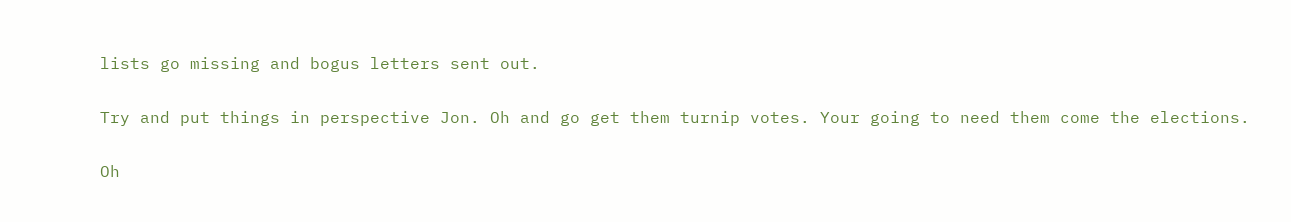lists go missing and bogus letters sent out.

Try and put things in perspective Jon. Oh and go get them turnip votes. Your going to need them come the elections.

Oh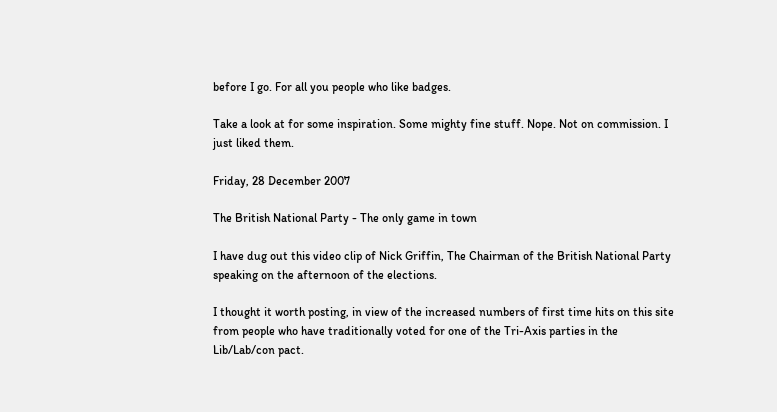before I go. For all you people who like badges.

Take a look at for some inspiration. Some mighty fine stuff. Nope. Not on commission. I just liked them.

Friday, 28 December 2007

The British National Party - The only game in town

I have dug out this video clip of Nick Griffin, The Chairman of the British National Party speaking on the afternoon of the elections.

I thought it worth posting, in view of the increased numbers of first time hits on this site from people who have traditionally voted for one of the Tri-Axis parties in the Lib/Lab/con pact.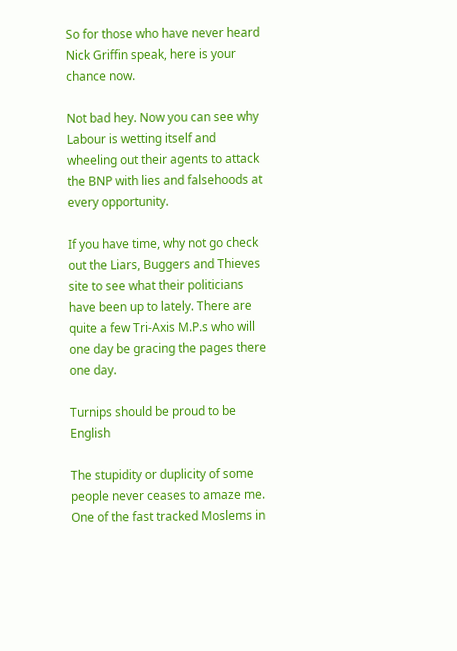So for those who have never heard Nick Griffin speak, here is your chance now.

Not bad hey. Now you can see why Labour is wetting itself and wheeling out their agents to attack the BNP with lies and falsehoods at every opportunity.

If you have time, why not go check out the Liars, Buggers and Thieves site to see what their politicians have been up to lately. There are quite a few Tri-Axis M.P.s who will one day be gracing the pages there one day.

Turnips should be proud to be English

The stupidity or duplicity of some people never ceases to amaze me. One of the fast tracked Moslems in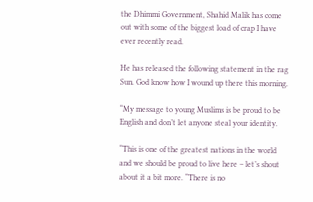the Dhimmi Government, Shahid Malik has come out with some of the biggest load of crap I have ever recently read.

He has released the following statement in the rag Sun. God know how I wound up there this morning.

“My message to young Muslims is be proud to be English and don’t let anyone steal your identity.

“This is one of the greatest nations in the world and we should be proud to live here – let’s shout about it a bit more. “There is no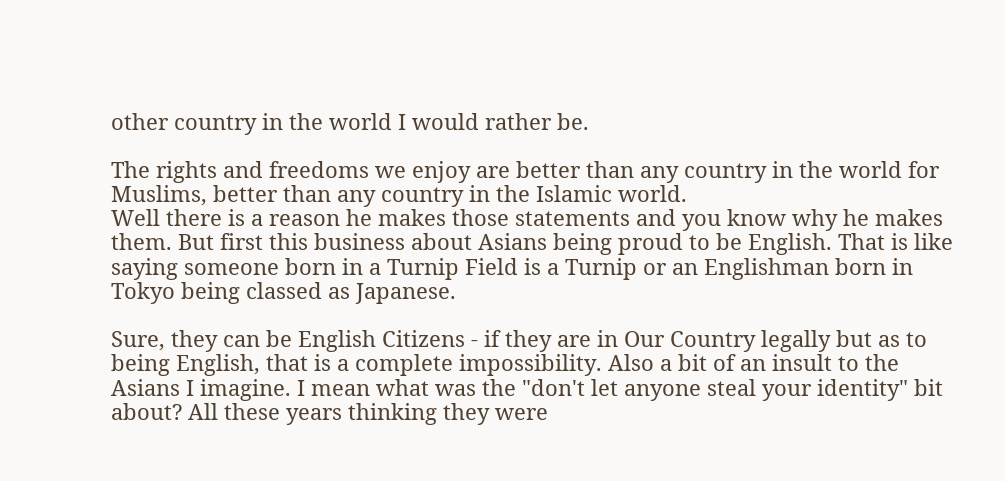other country in the world I would rather be.

The rights and freedoms we enjoy are better than any country in the world for Muslims, better than any country in the Islamic world.
Well there is a reason he makes those statements and you know why he makes them. But first this business about Asians being proud to be English. That is like saying someone born in a Turnip Field is a Turnip or an Englishman born in Tokyo being classed as Japanese.

Sure, they can be English Citizens - if they are in Our Country legally but as to being English, that is a complete impossibility. Also a bit of an insult to the Asians I imagine. I mean what was the "don't let anyone steal your identity" bit about? All these years thinking they were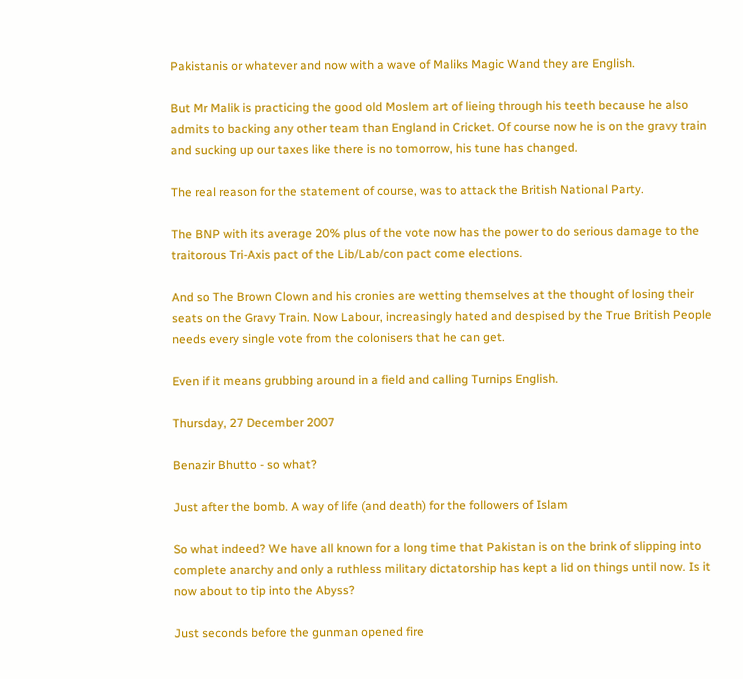Pakistanis or whatever and now with a wave of Maliks Magic Wand they are English.

But Mr Malik is practicing the good old Moslem art of lieing through his teeth because he also admits to backing any other team than England in Cricket. Of course now he is on the gravy train and sucking up our taxes like there is no tomorrow, his tune has changed.

The real reason for the statement of course, was to attack the British National Party.

The BNP with its average 20% plus of the vote now has the power to do serious damage to the traitorous Tri-Axis pact of the Lib/Lab/con pact come elections.

And so The Brown Clown and his cronies are wetting themselves at the thought of losing their seats on the Gravy Train. Now Labour, increasingly hated and despised by the True British People needs every single vote from the colonisers that he can get.

Even if it means grubbing around in a field and calling Turnips English.

Thursday, 27 December 2007

Benazir Bhutto - so what?

Just after the bomb. A way of life (and death) for the followers of Islam

So what indeed? We have all known for a long time that Pakistan is on the brink of slipping into complete anarchy and only a ruthless military dictatorship has kept a lid on things until now. Is it now about to tip into the Abyss?

Just seconds before the gunman opened fire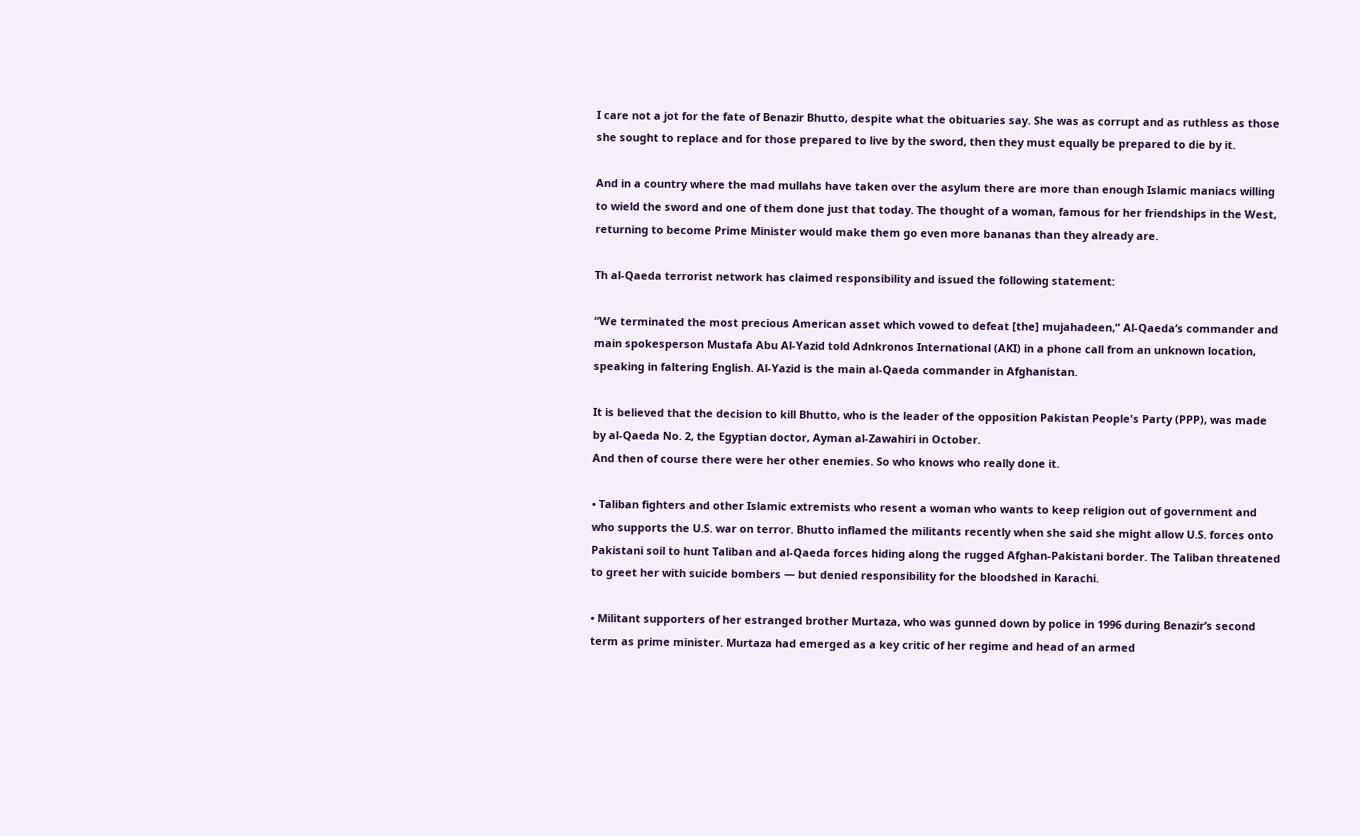I care not a jot for the fate of Benazir Bhutto, despite what the obituaries say. She was as corrupt and as ruthless as those she sought to replace and for those prepared to live by the sword, then they must equally be prepared to die by it.

And in a country where the mad mullahs have taken over the asylum there are more than enough Islamic maniacs willing to wield the sword and one of them done just that today. The thought of a woman, famous for her friendships in the West, returning to become Prime Minister would make them go even more bananas than they already are.

Th al-Qaeda terrorist network has claimed responsibility and issued the following statement:

“We terminated the most precious American asset which vowed to defeat [the] mujahadeen,” Al-Qaeda’s commander and main spokesperson Mustafa Abu Al-Yazid told Adnkronos International (AKI) in a phone call from an unknown location, speaking in faltering English. Al-Yazid is the main al-Qaeda commander in Afghanistan.

It is believed that the decision to kill Bhutto, who is the leader of the opposition Pakistan People's Party (PPP), was made by al-Qaeda No. 2, the Egyptian doctor, Ayman al-Zawahiri in October.
And then of course there were her other enemies. So who knows who really done it.

• Taliban fighters and other Islamic extremists who resent a woman who wants to keep religion out of government and who supports the U.S. war on terror. Bhutto inflamed the militants recently when she said she might allow U.S. forces onto Pakistani soil to hunt Taliban and al-Qaeda forces hiding along the rugged Afghan-Pakistani border. The Taliban threatened to greet her with suicide bombers — but denied responsibility for the bloodshed in Karachi.

• Militant supporters of her estranged brother Murtaza, who was gunned down by police in 1996 during Benazir’s second term as prime minister. Murtaza had emerged as a key critic of her regime and head of an armed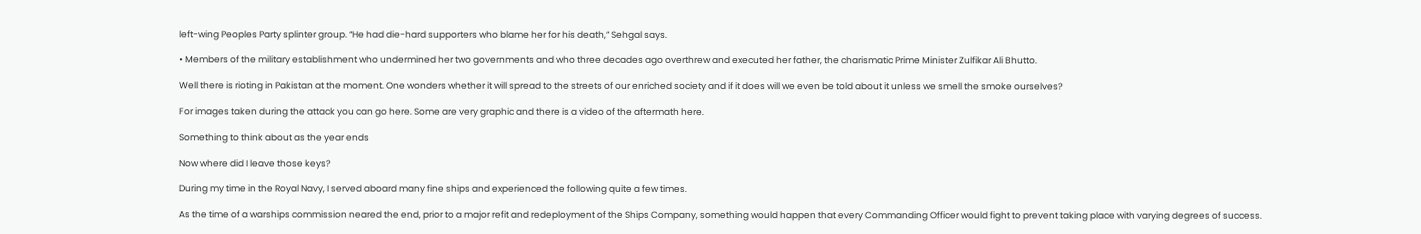left-wing Peoples Party splinter group. “He had die-hard supporters who blame her for his death,” Sehgal says.

• Members of the military establishment who undermined her two governments and who three decades ago overthrew and executed her father, the charismatic Prime Minister Zulfikar Ali Bhutto.

Well there is rioting in Pakistan at the moment. One wonders whether it will spread to the streets of our enriched society and if it does will we even be told about it unless we smell the smoke ourselves?

For images taken during the attack you can go here. Some are very graphic and there is a video of the aftermath here.

Something to think about as the year ends

Now where did I leave those keys?

During my time in the Royal Navy, I served aboard many fine ships and experienced the following quite a few times.

As the time of a warships commission neared the end, prior to a major refit and redeployment of the Ships Company, something would happen that every Commanding Officer would fight to prevent taking place with varying degrees of success.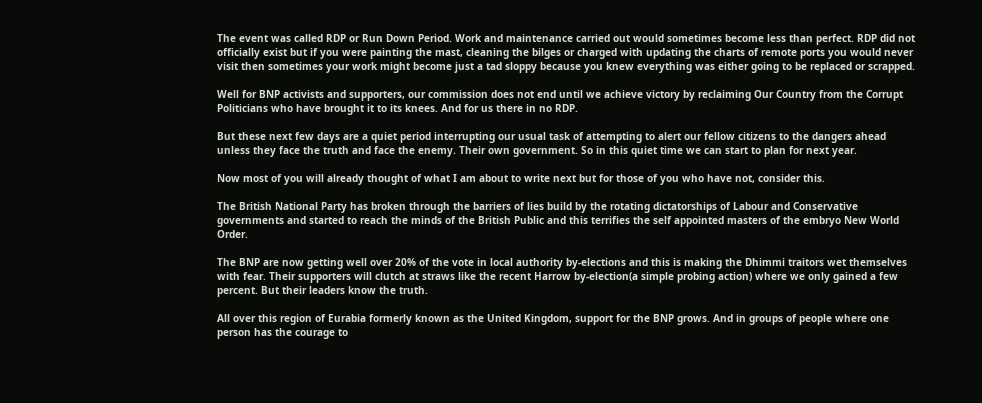The event was called RDP or Run Down Period. Work and maintenance carried out would sometimes become less than perfect. RDP did not officially exist but if you were painting the mast, cleaning the bilges or charged with updating the charts of remote ports you would never visit then sometimes your work might become just a tad sloppy because you knew everything was either going to be replaced or scrapped.

Well for BNP activists and supporters, our commission does not end until we achieve victory by reclaiming Our Country from the Corrupt Politicians who have brought it to its knees. And for us there in no RDP.

But these next few days are a quiet period interrupting our usual task of attempting to alert our fellow citizens to the dangers ahead unless they face the truth and face the enemy. Their own government. So in this quiet time we can start to plan for next year.

Now most of you will already thought of what I am about to write next but for those of you who have not, consider this.

The British National Party has broken through the barriers of lies build by the rotating dictatorships of Labour and Conservative governments and started to reach the minds of the British Public and this terrifies the self appointed masters of the embryo New World Order.

The BNP are now getting well over 20% of the vote in local authority by-elections and this is making the Dhimmi traitors wet themselves with fear. Their supporters will clutch at straws like the recent Harrow by-election(a simple probing action) where we only gained a few percent. But their leaders know the truth.

All over this region of Eurabia formerly known as the United Kingdom, support for the BNP grows. And in groups of people where one person has the courage to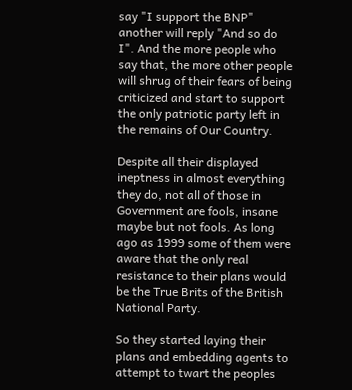say "I support the BNP" another will reply "And so do I". And the more people who say that, the more other people will shrug of their fears of being criticized and start to support the only patriotic party left in the remains of Our Country.

Despite all their displayed ineptness in almost everything they do, not all of those in Government are fools, insane maybe but not fools. As long ago as 1999 some of them were aware that the only real resistance to their plans would be the True Brits of the British National Party.

So they started laying their plans and embedding agents to attempt to twart the peoples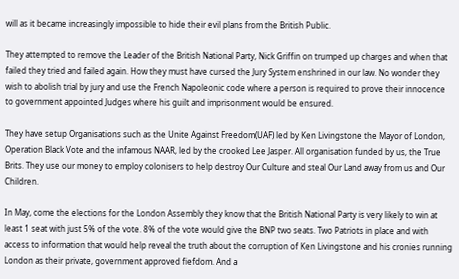will as it became increasingly impossible to hide their evil plans from the British Public.

They attempted to remove the Leader of the British National Party, Nick Griffin on trumped up charges and when that failed they tried and failed again. How they must have cursed the Jury System enshrined in our law. No wonder they wish to abolish trial by jury and use the French Napoleonic code where a person is required to prove their innocence to government appointed Judges where his guilt and imprisonment would be ensured.

They have setup Organisations such as the Unite Against Freedom(UAF) led by Ken Livingstone the Mayor of London, Operation Black Vote and the infamous NAAR, led by the crooked Lee Jasper. All organisation funded by us, the True Brits. They use our money to employ colonisers to help destroy Our Culture and steal Our Land away from us and Our Children.

In May, come the elections for the London Assembly they know that the British National Party is very likely to win at least 1 seat with just 5% of the vote. 8% of the vote would give the BNP two seats. Two Patriots in place and with access to information that would help reveal the truth about the corruption of Ken Livingstone and his cronies running London as their private, government approved fiefdom. And a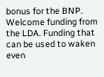bonus for the BNP. Welcome funding from the LDA. Funding that can be used to waken even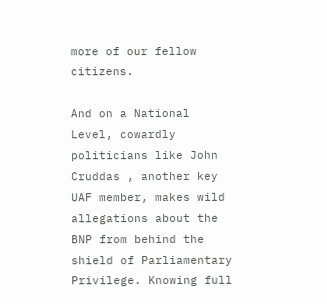more of our fellow citizens.

And on a National Level, cowardly politicians like John Cruddas , another key UAF member, makes wild allegations about the BNP from behind the shield of Parliamentary Privilege. Knowing full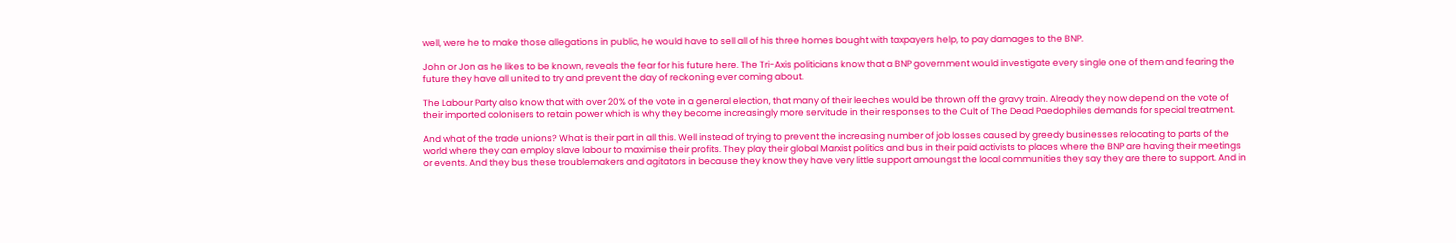well, were he to make those allegations in public, he would have to sell all of his three homes bought with taxpayers help, to pay damages to the BNP.

John or Jon as he likes to be known, reveals the fear for his future here. The Tri-Axis politicians know that a BNP government would investigate every single one of them and fearing the future they have all united to try and prevent the day of reckoning ever coming about.

The Labour Party also know that with over 20% of the vote in a general election, that many of their leeches would be thrown off the gravy train. Already they now depend on the vote of their imported colonisers to retain power which is why they become increasingly more servitude in their responses to the Cult of The Dead Paedophiles demands for special treatment.

And what of the trade unions? What is their part in all this. Well instead of trying to prevent the increasing number of job losses caused by greedy businesses relocating to parts of the world where they can employ slave labour to maximise their profits. They play their global Marxist politics and bus in their paid activists to places where the BNP are having their meetings or events. And they bus these troublemakers and agitators in because they know they have very little support amoungst the local communities they say they are there to support. And in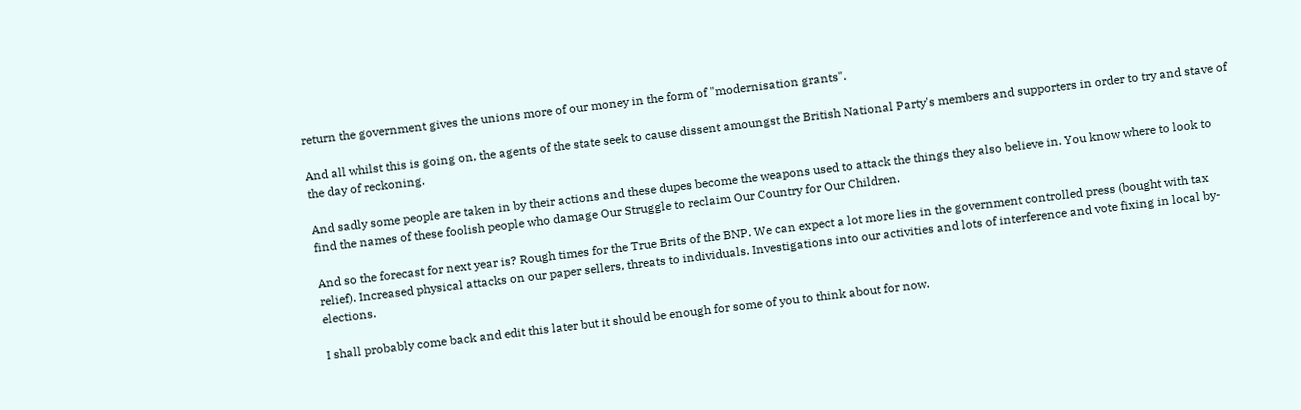return the government gives the unions more of our money in the form of "modernisation grants".

And all whilst this is going on, the agents of the state seek to cause dissent amoungst the British National Party's members and supporters in order to try and stave of the day of reckoning.

And sadly some people are taken in by their actions and these dupes become the weapons used to attack the things they also believe in. You know where to look to find the names of these foolish people who damage Our Struggle to reclaim Our Country for Our Children.

And so the forecast for next year is? Rough times for the True Brits of the BNP. We can expect a lot more lies in the government controlled press (bought with tax relief). Increased physical attacks on our paper sellers, threats to individuals. Investigations into our activities and lots of interference and vote fixing in local by-elections.

I shall probably come back and edit this later but it should be enough for some of you to think about for now.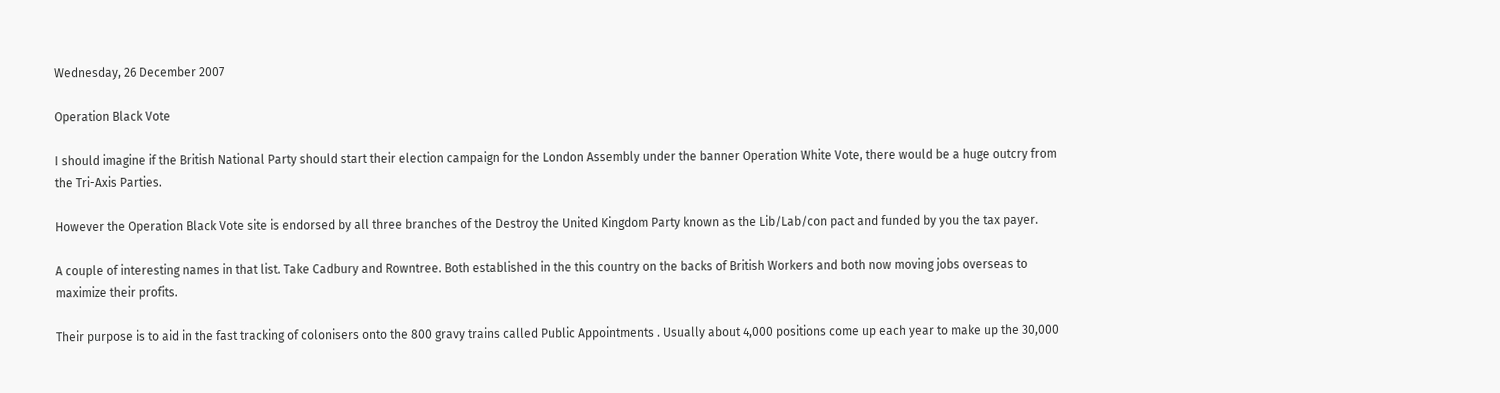Wednesday, 26 December 2007

Operation Black Vote

I should imagine if the British National Party should start their election campaign for the London Assembly under the banner Operation White Vote, there would be a huge outcry from the Tri-Axis Parties.

However the Operation Black Vote site is endorsed by all three branches of the Destroy the United Kingdom Party known as the Lib/Lab/con pact and funded by you the tax payer.

A couple of interesting names in that list. Take Cadbury and Rowntree. Both established in the this country on the backs of British Workers and both now moving jobs overseas to maximize their profits.

Their purpose is to aid in the fast tracking of colonisers onto the 800 gravy trains called Public Appointments . Usually about 4,000 positions come up each year to make up the 30,000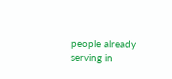people already serving in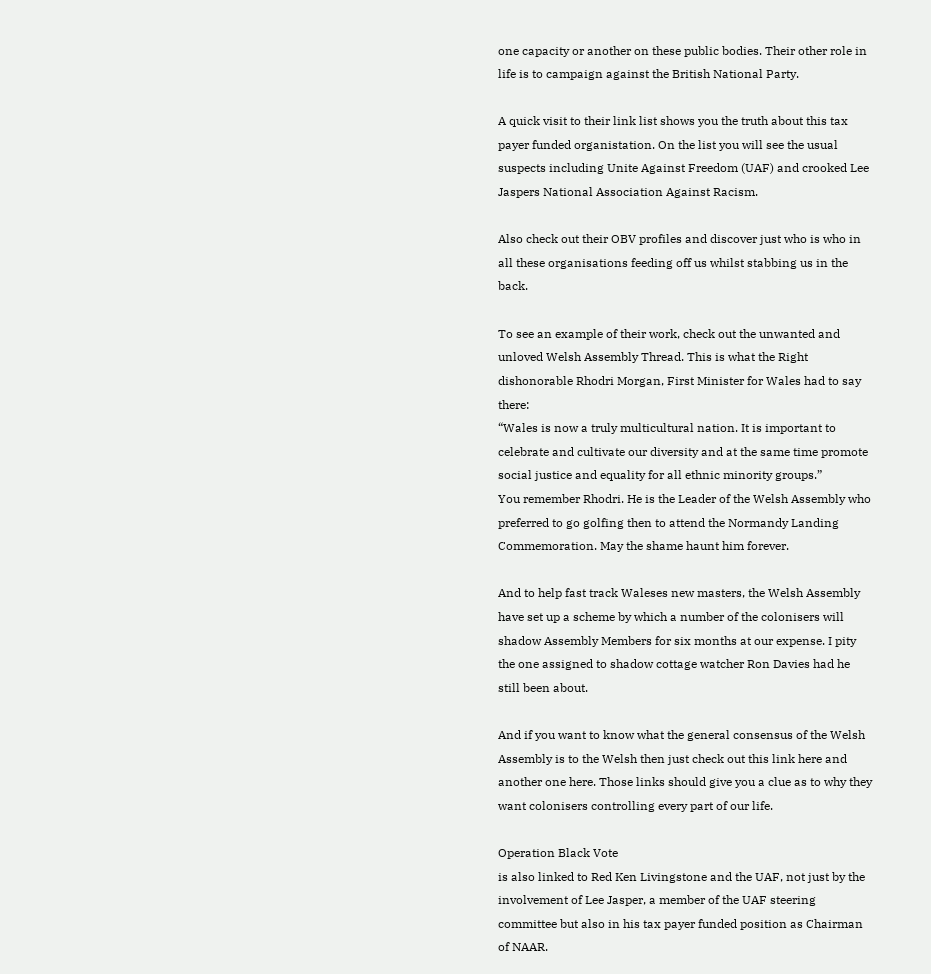one capacity or another on these public bodies. Their other role in life is to campaign against the British National Party.

A quick visit to their link list shows you the truth about this tax payer funded organistation. On the list you will see the usual suspects including Unite Against Freedom (UAF) and crooked Lee Jaspers National Association Against Racism.

Also check out their OBV profiles and discover just who is who in all these organisations feeding off us whilst stabbing us in the back.

To see an example of their work, check out the unwanted and unloved Welsh Assembly Thread. This is what the Right dishonorable Rhodri Morgan, First Minister for Wales had to say there:
“Wales is now a truly multicultural nation. It is important to celebrate and cultivate our diversity and at the same time promote social justice and equality for all ethnic minority groups.”
You remember Rhodri. He is the Leader of the Welsh Assembly who preferred to go golfing then to attend the Normandy Landing Commemoration. May the shame haunt him forever.

And to help fast track Waleses new masters, the Welsh Assembly have set up a scheme by which a number of the colonisers will shadow Assembly Members for six months at our expense. I pity the one assigned to shadow cottage watcher Ron Davies had he still been about.

And if you want to know what the general consensus of the Welsh Assembly is to the Welsh then just check out this link here and another one here. Those links should give you a clue as to why they want colonisers controlling every part of our life.

Operation Black Vote
is also linked to Red Ken Livingstone and the UAF, not just by the involvement of Lee Jasper, a member of the UAF steering committee but also in his tax payer funded position as Chairman of NAAR.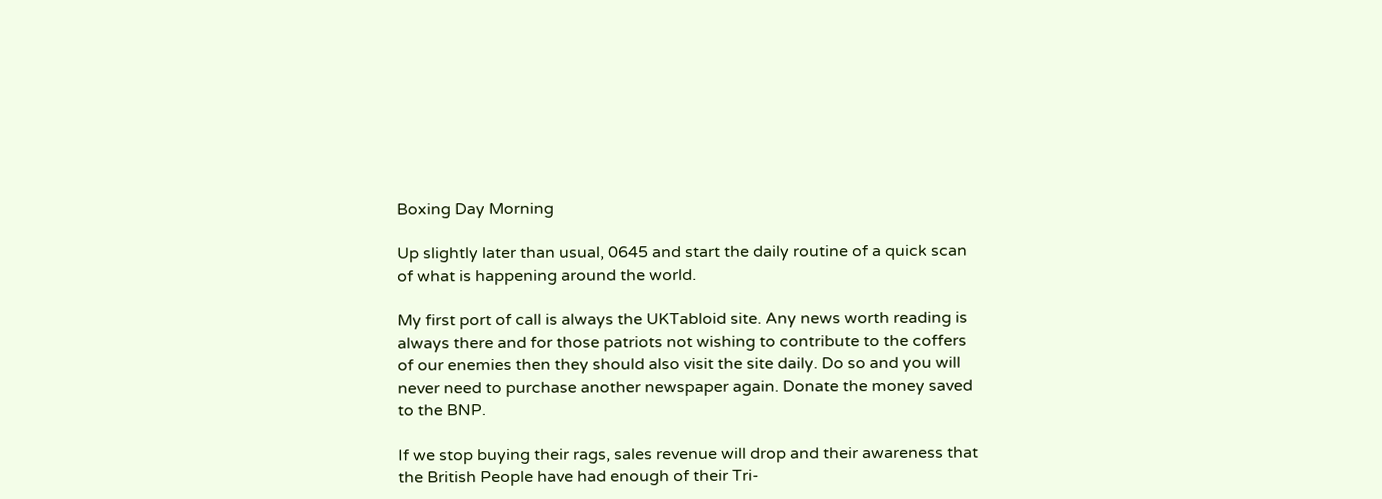Boxing Day Morning

Up slightly later than usual, 0645 and start the daily routine of a quick scan of what is happening around the world.

My first port of call is always the UKTabloid site. Any news worth reading is always there and for those patriots not wishing to contribute to the coffers of our enemies then they should also visit the site daily. Do so and you will never need to purchase another newspaper again. Donate the money saved to the BNP.

If we stop buying their rags, sales revenue will drop and their awareness that the British People have had enough of their Tri-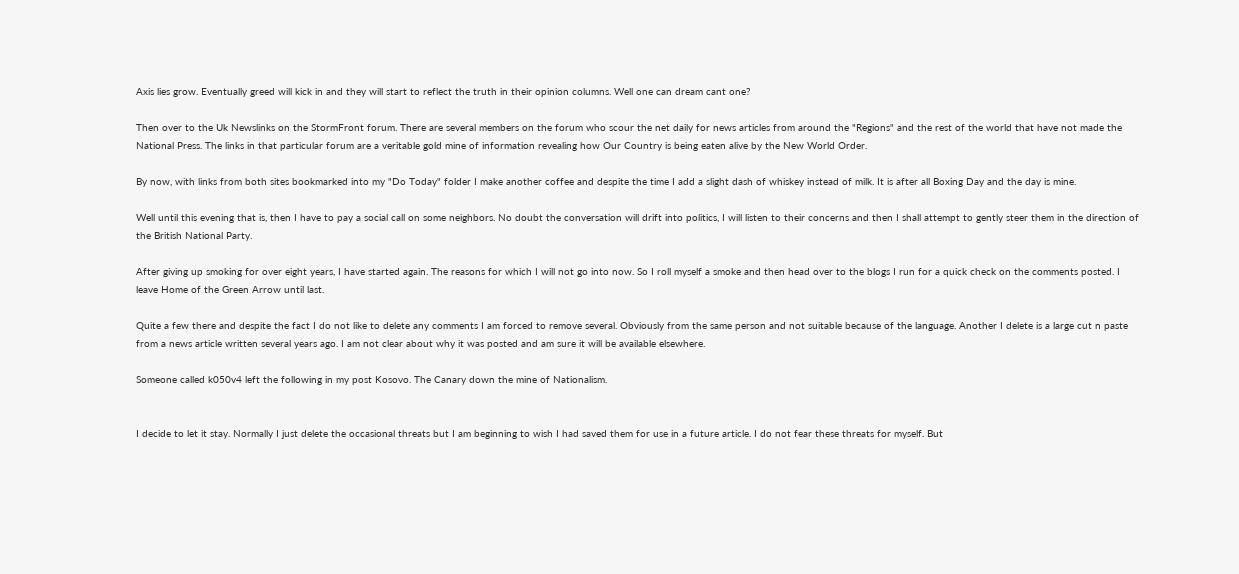Axis lies grow. Eventually greed will kick in and they will start to reflect the truth in their opinion columns. Well one can dream cant one?

Then over to the Uk Newslinks on the StormFront forum. There are several members on the forum who scour the net daily for news articles from around the "Regions" and the rest of the world that have not made the National Press. The links in that particular forum are a veritable gold mine of information revealing how Our Country is being eaten alive by the New World Order.

By now, with links from both sites bookmarked into my "Do Today" folder I make another coffee and despite the time I add a slight dash of whiskey instead of milk. It is after all Boxing Day and the day is mine.

Well until this evening that is, then I have to pay a social call on some neighbors. No doubt the conversation will drift into politics, I will listen to their concerns and then I shall attempt to gently steer them in the direction of the British National Party.

After giving up smoking for over eight years, I have started again. The reasons for which I will not go into now. So I roll myself a smoke and then head over to the blogs I run for a quick check on the comments posted. I leave Home of the Green Arrow until last.

Quite a few there and despite the fact I do not like to delete any comments I am forced to remove several. Obviously from the same person and not suitable because of the language. Another I delete is a large cut n paste from a news article written several years ago. I am not clear about why it was posted and am sure it will be available elsewhere.

Someone called k050v4 left the following in my post Kosovo. The Canary down the mine of Nationalism.


I decide to let it stay. Normally I just delete the occasional threats but I am beginning to wish I had saved them for use in a future article. I do not fear these threats for myself. But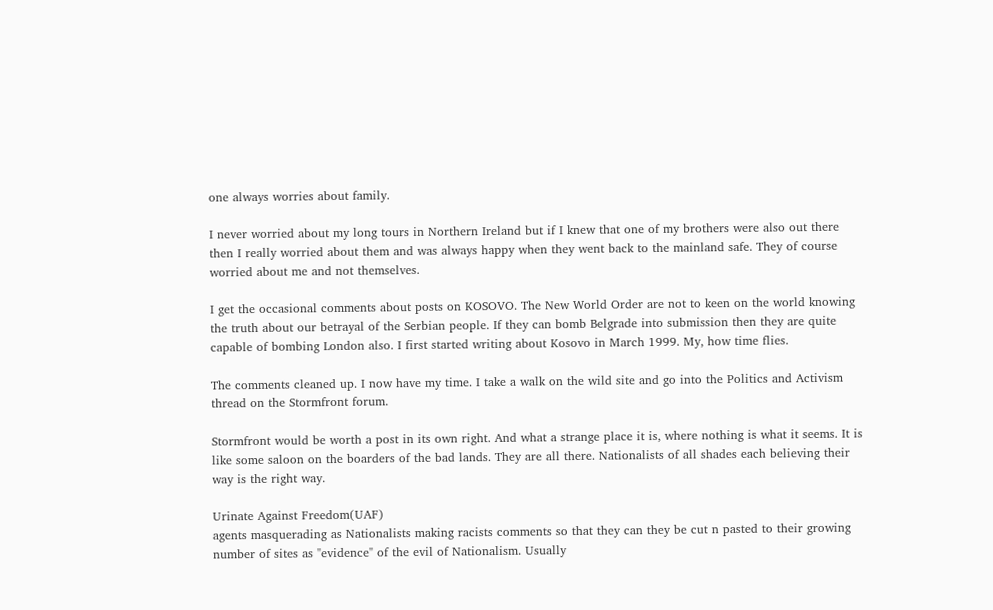one always worries about family.

I never worried about my long tours in Northern Ireland but if I knew that one of my brothers were also out there then I really worried about them and was always happy when they went back to the mainland safe. They of course worried about me and not themselves.

I get the occasional comments about posts on KOSOVO. The New World Order are not to keen on the world knowing the truth about our betrayal of the Serbian people. If they can bomb Belgrade into submission then they are quite capable of bombing London also. I first started writing about Kosovo in March 1999. My, how time flies.

The comments cleaned up. I now have my time. I take a walk on the wild site and go into the Politics and Activism thread on the Stormfront forum.

Stormfront would be worth a post in its own right. And what a strange place it is, where nothing is what it seems. It is like some saloon on the boarders of the bad lands. They are all there. Nationalists of all shades each believing their way is the right way.

Urinate Against Freedom(UAF)
agents masquerading as Nationalists making racists comments so that they can they be cut n pasted to their growing number of sites as "evidence" of the evil of Nationalism. Usually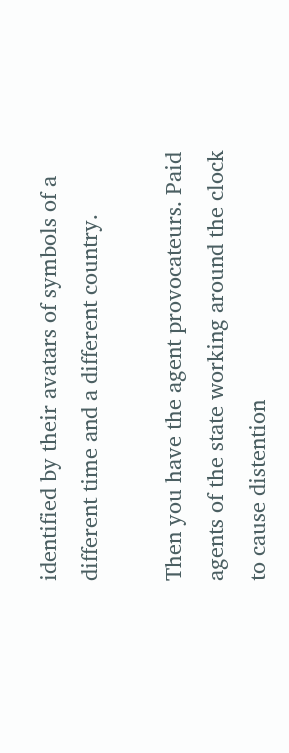identified by their avatars of symbols of a different time and a different country.

Then you have the agent provocateurs. Paid agents of the state working around the clock to cause distention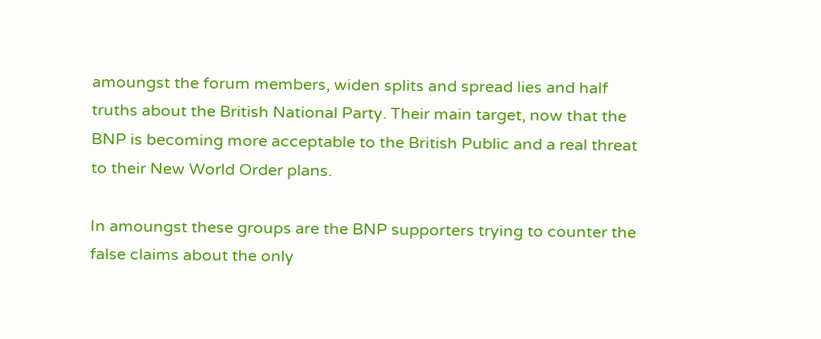amoungst the forum members, widen splits and spread lies and half truths about the British National Party. Their main target, now that the BNP is becoming more acceptable to the British Public and a real threat to their New World Order plans.

In amoungst these groups are the BNP supporters trying to counter the false claims about the only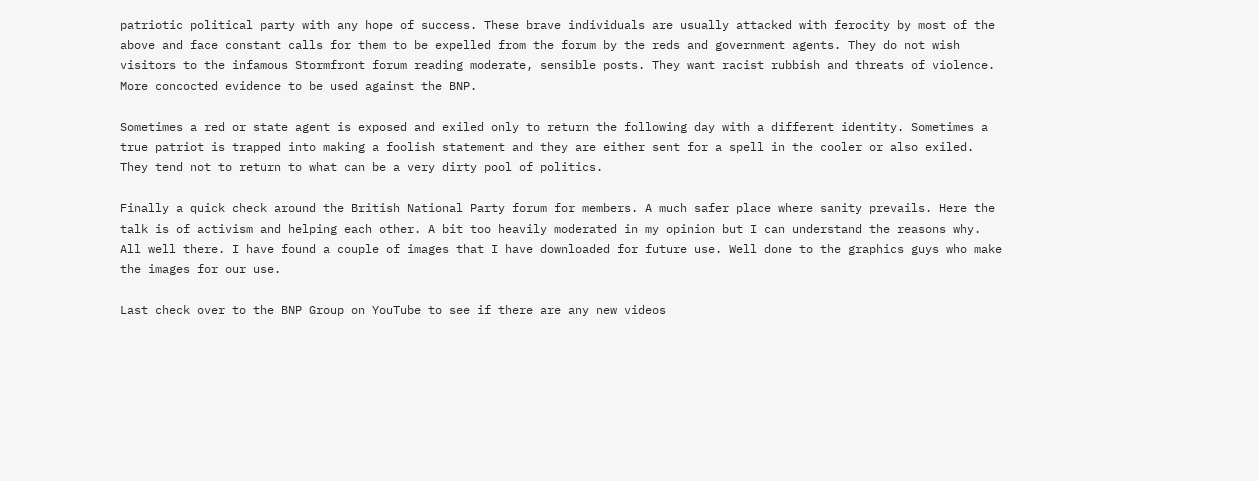patriotic political party with any hope of success. These brave individuals are usually attacked with ferocity by most of the above and face constant calls for them to be expelled from the forum by the reds and government agents. They do not wish visitors to the infamous Stormfront forum reading moderate, sensible posts. They want racist rubbish and threats of violence. More concocted evidence to be used against the BNP.

Sometimes a red or state agent is exposed and exiled only to return the following day with a different identity. Sometimes a true patriot is trapped into making a foolish statement and they are either sent for a spell in the cooler or also exiled. They tend not to return to what can be a very dirty pool of politics.

Finally a quick check around the British National Party forum for members. A much safer place where sanity prevails. Here the talk is of activism and helping each other. A bit too heavily moderated in my opinion but I can understand the reasons why. All well there. I have found a couple of images that I have downloaded for future use. Well done to the graphics guys who make the images for our use.

Last check over to the BNP Group on YouTube to see if there are any new videos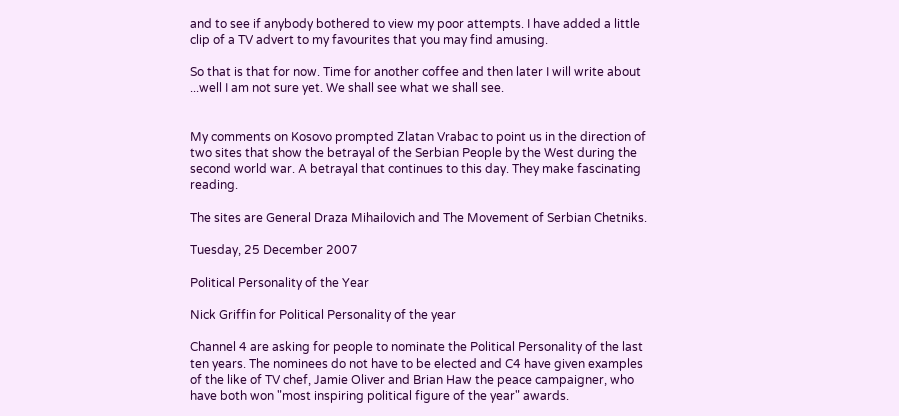and to see if anybody bothered to view my poor attempts. I have added a little clip of a TV advert to my favourites that you may find amusing.

So that is that for now. Time for another coffee and then later I will write about ...well I am not sure yet. We shall see what we shall see.


My comments on Kosovo prompted Zlatan Vrabac to point us in the direction of two sites that show the betrayal of the Serbian People by the West during the second world war. A betrayal that continues to this day. They make fascinating reading.

The sites are General Draza Mihailovich and The Movement of Serbian Chetniks.

Tuesday, 25 December 2007

Political Personality of the Year

Nick Griffin for Political Personality of the year

Channel 4 are asking for people to nominate the Political Personality of the last ten years. The nominees do not have to be elected and C4 have given examples of the like of TV chef, Jamie Oliver and Brian Haw the peace campaigner, who have both won "most inspiring political figure of the year" awards.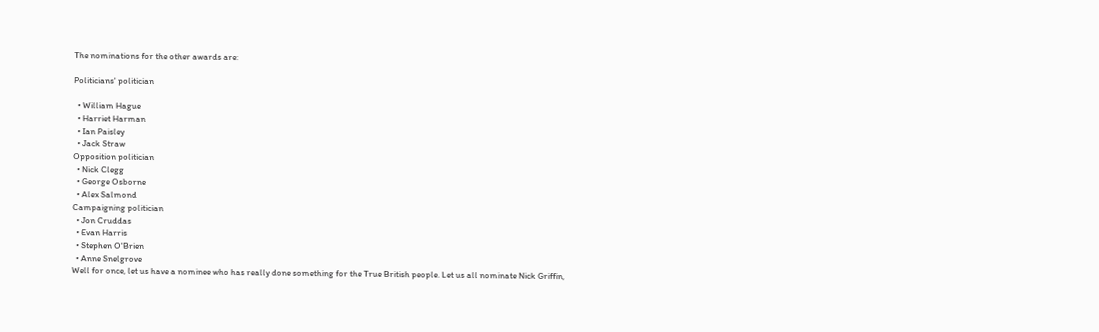The nominations for the other awards are:

Politicians' politician

  • William Hague
  • Harriet Harman
  • Ian Paisley
  • Jack Straw
Opposition politician
  • Nick Clegg
  • George Osborne
  • Alex Salmond
Campaigning politician
  • Jon Cruddas
  • Evan Harris
  • Stephen O'Brien
  • Anne Snelgrove
Well for once, let us have a nominee who has really done something for the True British people. Let us all nominate Nick Griffin,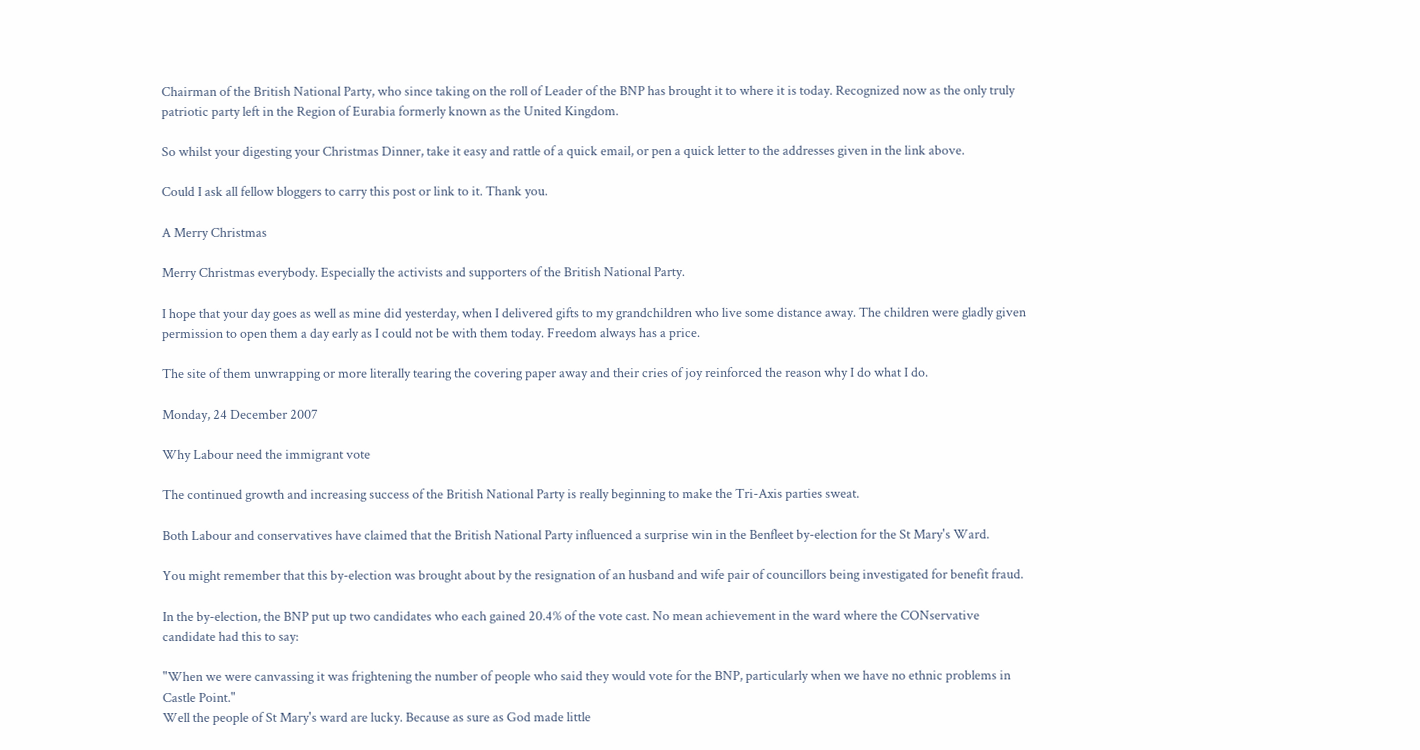Chairman of the British National Party, who since taking on the roll of Leader of the BNP has brought it to where it is today. Recognized now as the only truly patriotic party left in the Region of Eurabia formerly known as the United Kingdom.

So whilst your digesting your Christmas Dinner, take it easy and rattle of a quick email, or pen a quick letter to the addresses given in the link above.

Could I ask all fellow bloggers to carry this post or link to it. Thank you.

A Merry Christmas

Merry Christmas everybody. Especially the activists and supporters of the British National Party.

I hope that your day goes as well as mine did yesterday, when I delivered gifts to my grandchildren who live some distance away. The children were gladly given permission to open them a day early as I could not be with them today. Freedom always has a price.

The site of them unwrapping or more literally tearing the covering paper away and their cries of joy reinforced the reason why I do what I do.

Monday, 24 December 2007

Why Labour need the immigrant vote

The continued growth and increasing success of the British National Party is really beginning to make the Tri-Axis parties sweat.

Both Labour and conservatives have claimed that the British National Party influenced a surprise win in the Benfleet by-election for the St Mary's Ward.

You might remember that this by-election was brought about by the resignation of an husband and wife pair of councillors being investigated for benefit fraud.

In the by-election, the BNP put up two candidates who each gained 20.4% of the vote cast. No mean achievement in the ward where the CONservative candidate had this to say:

"When we were canvassing it was frightening the number of people who said they would vote for the BNP, particularly when we have no ethnic problems in Castle Point."
Well the people of St Mary's ward are lucky. Because as sure as God made little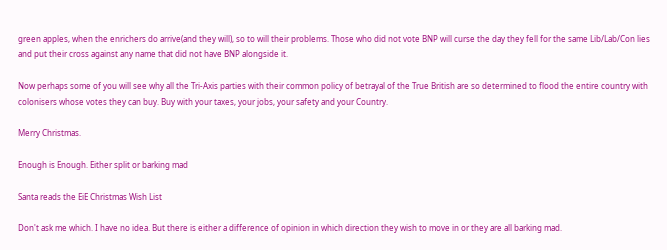green apples, when the enrichers do arrive(and they will), so to will their problems. Those who did not vote BNP will curse the day they fell for the same Lib/Lab/Con lies and put their cross against any name that did not have BNP alongside it.

Now perhaps some of you will see why all the Tri-Axis parties with their common policy of betrayal of the True British are so determined to flood the entire country with colonisers whose votes they can buy. Buy with your taxes, your jobs, your safety and your Country.

Merry Christmas.

Enough is Enough. Either split or barking mad

Santa reads the EiE Christmas Wish List

Don't ask me which. I have no idea. But there is either a difference of opinion in which direction they wish to move in or they are all barking mad.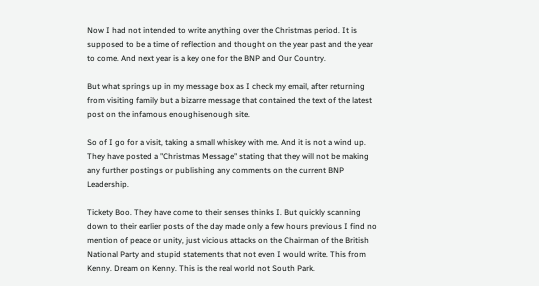Now I had not intended to write anything over the Christmas period. It is supposed to be a time of reflection and thought on the year past and the year to come. And next year is a key one for the BNP and Our Country.

But what springs up in my message box as I check my email, after returning from visiting family but a bizarre message that contained the text of the latest post on the infamous enoughisenough site.

So of I go for a visit, taking a small whiskey with me. And it is not a wind up. They have posted a "Christmas Message" stating that they will not be making any further postings or publishing any comments on the current BNP Leadership.

Tickety Boo. They have come to their senses thinks I. But quickly scanning down to their earlier posts of the day made only a few hours previous I find no mention of peace or unity, just vicious attacks on the Chairman of the British National Party and stupid statements that not even I would write. This from Kenny. Dream on Kenny. This is the real world not South Park.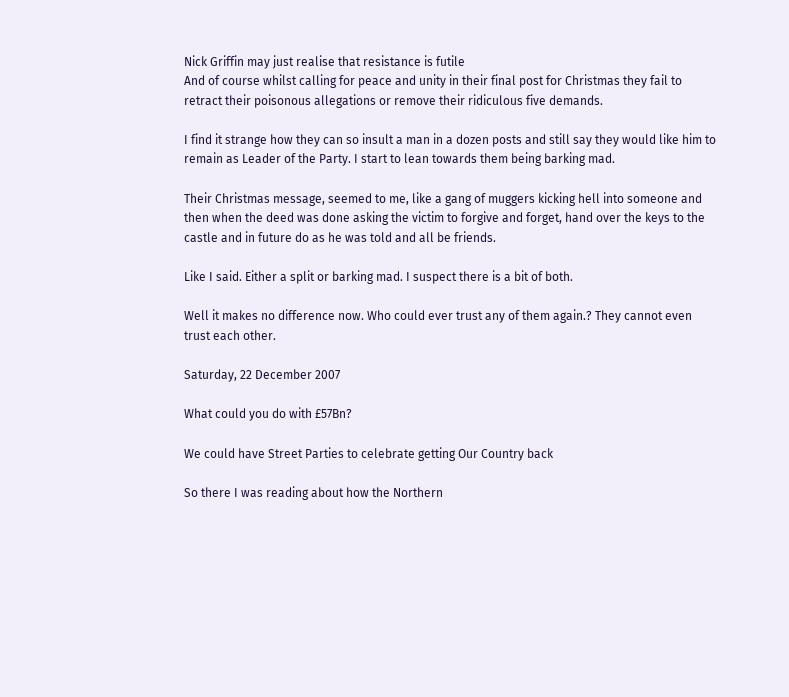Nick Griffin may just realise that resistance is futile
And of course whilst calling for peace and unity in their final post for Christmas they fail to retract their poisonous allegations or remove their ridiculous five demands.

I find it strange how they can so insult a man in a dozen posts and still say they would like him to remain as Leader of the Party. I start to lean towards them being barking mad.

Their Christmas message, seemed to me, like a gang of muggers kicking hell into someone and then when the deed was done asking the victim to forgive and forget, hand over the keys to the castle and in future do as he was told and all be friends.

Like I said. Either a split or barking mad. I suspect there is a bit of both.

Well it makes no difference now. Who could ever trust any of them again.? They cannot even trust each other.

Saturday, 22 December 2007

What could you do with £57Bn?

We could have Street Parties to celebrate getting Our Country back

So there I was reading about how the Northern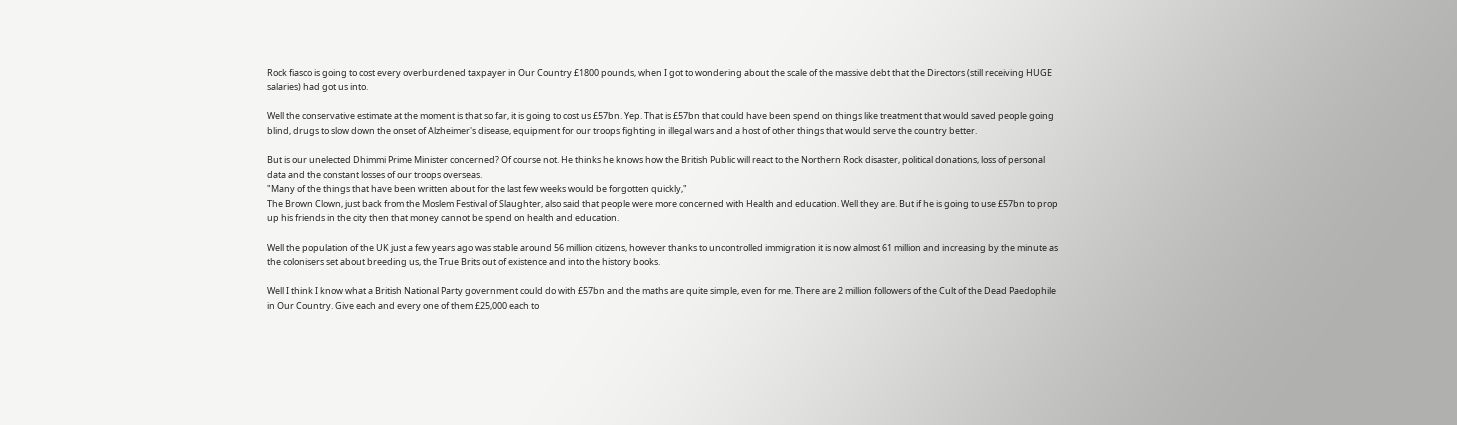Rock fiasco is going to cost every overburdened taxpayer in Our Country £1800 pounds, when I got to wondering about the scale of the massive debt that the Directors (still receiving HUGE salaries) had got us into.

Well the conservative estimate at the moment is that so far, it is going to cost us £57bn. Yep. That is £57bn that could have been spend on things like treatment that would saved people going blind, drugs to slow down the onset of Alzheimer's disease, equipment for our troops fighting in illegal wars and a host of other things that would serve the country better.

But is our unelected Dhimmi Prime Minister concerned? Of course not. He thinks he knows how the British Public will react to the Northern Rock disaster, political donations, loss of personal data and the constant losses of our troops overseas.
"Many of the things that have been written about for the last few weeks would be forgotten quickly,"
The Brown Clown, just back from the Moslem Festival of Slaughter, also said that people were more concerned with Health and education. Well they are. But if he is going to use £57bn to prop up his friends in the city then that money cannot be spend on health and education.

Well the population of the UK just a few years ago was stable around 56 million citizens, however thanks to uncontrolled immigration it is now almost 61 million and increasing by the minute as the colonisers set about breeding us, the True Brits out of existence and into the history books.

Well I think I know what a British National Party government could do with £57bn and the maths are quite simple, even for me. There are 2 million followers of the Cult of the Dead Paedophile in Our Country. Give each and every one of them £25,000 each to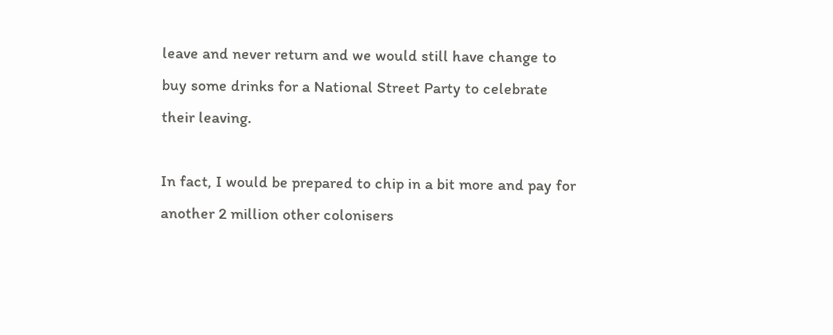leave and never return and we would still have change to buy some drinks for a National Street Party to celebrate their leaving.

In fact, I would be prepared to chip in a bit more and pay for another 2 million other colonisers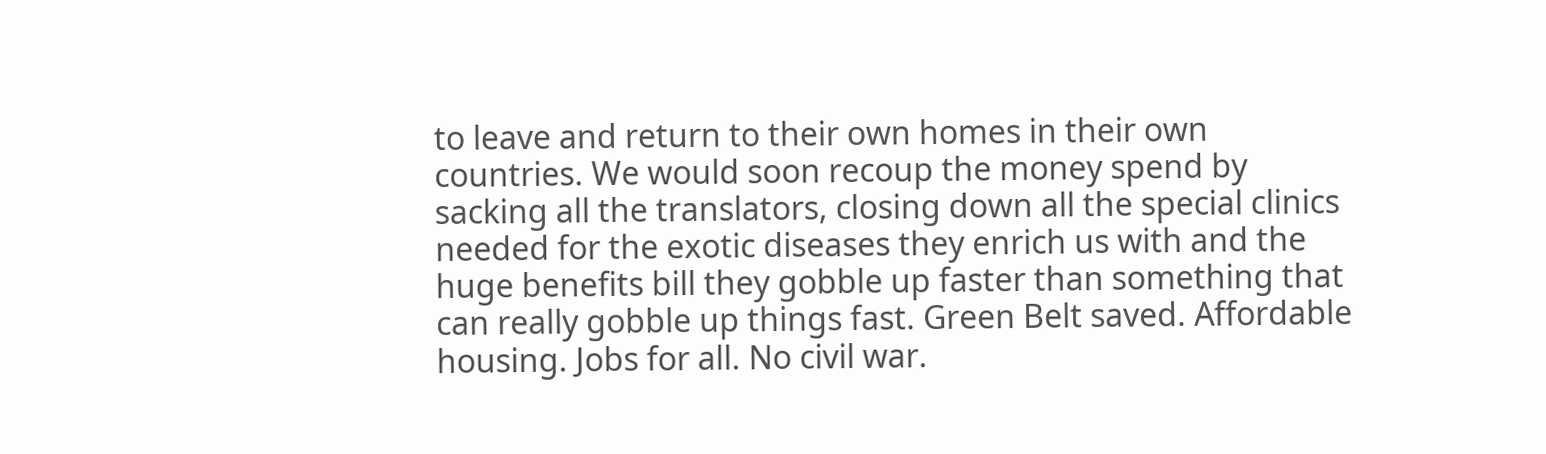to leave and return to their own homes in their own countries. We would soon recoup the money spend by sacking all the translators, closing down all the special clinics needed for the exotic diseases they enrich us with and the huge benefits bill they gobble up faster than something that can really gobble up things fast. Green Belt saved. Affordable housing. Jobs for all. No civil war.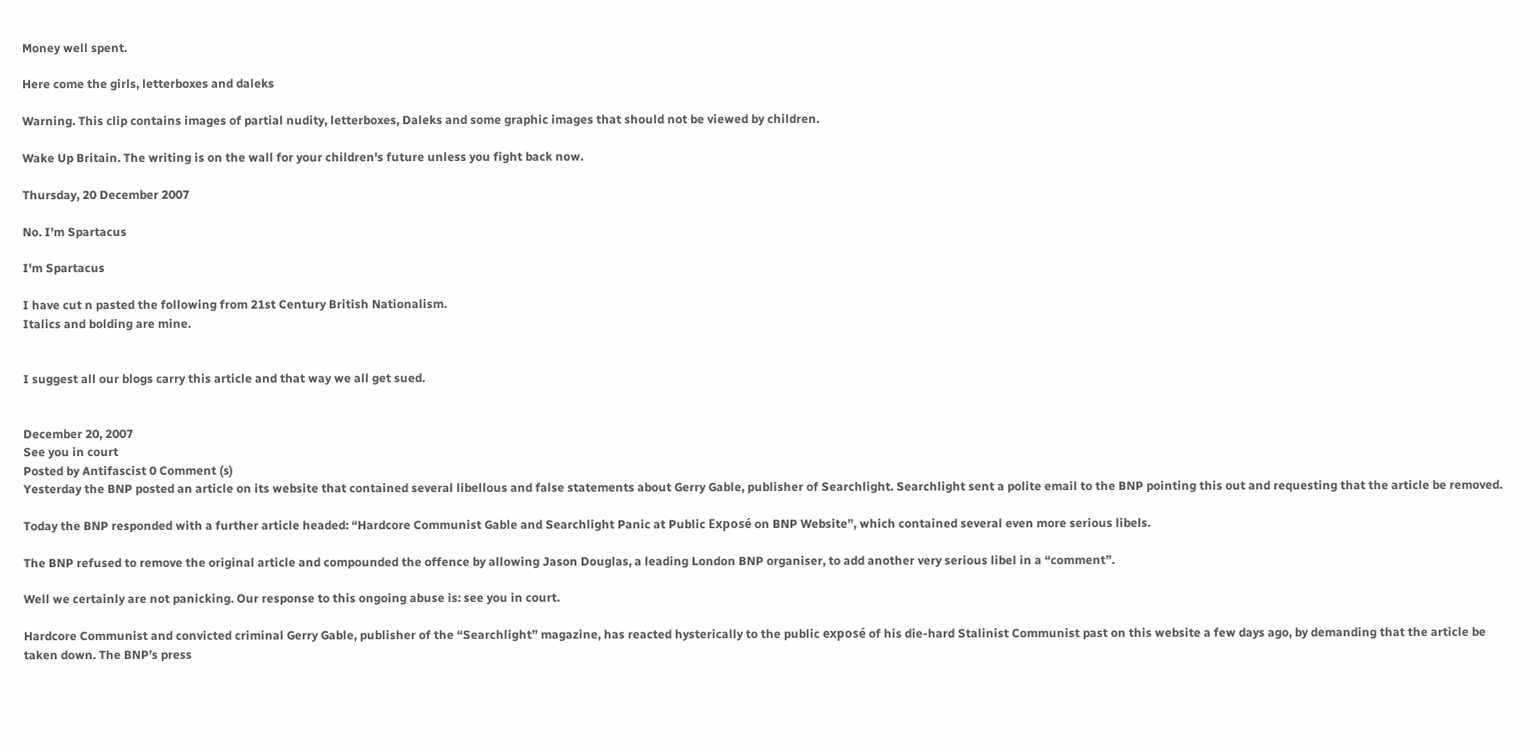Money well spent.

Here come the girls, letterboxes and daleks

Warning. This clip contains images of partial nudity, letterboxes, Daleks and some graphic images that should not be viewed by children.

Wake Up Britain. The writing is on the wall for your children's future unless you fight back now.

Thursday, 20 December 2007

No. I'm Spartacus

I'm Spartacus

I have cut n pasted the following from 21st Century British Nationalism.
Italics and bolding are mine.


I suggest all our blogs carry this article and that way we all get sued.


December 20, 2007
See you in court
Posted by Antifascist 0 Comment (s)
Yesterday the BNP posted an article on its website that contained several libellous and false statements about Gerry Gable, publisher of Searchlight. Searchlight sent a polite email to the BNP pointing this out and requesting that the article be removed.

Today the BNP responded with a further article headed: “Hardcore Communist Gable and Searchlight Panic at Public Exposé on BNP Website”, which contained several even more serious libels.

The BNP refused to remove the original article and compounded the offence by allowing Jason Douglas, a leading London BNP organiser, to add another very serious libel in a “comment”.

Well we certainly are not panicking. Our response to this ongoing abuse is: see you in court.

Hardcore Communist and convicted criminal Gerry Gable, publisher of the “Searchlight” magazine, has reacted hysterically to the public exposé of his die-hard Stalinist Communist past on this website a few days ago, by demanding that the article be taken down. The BNP’s press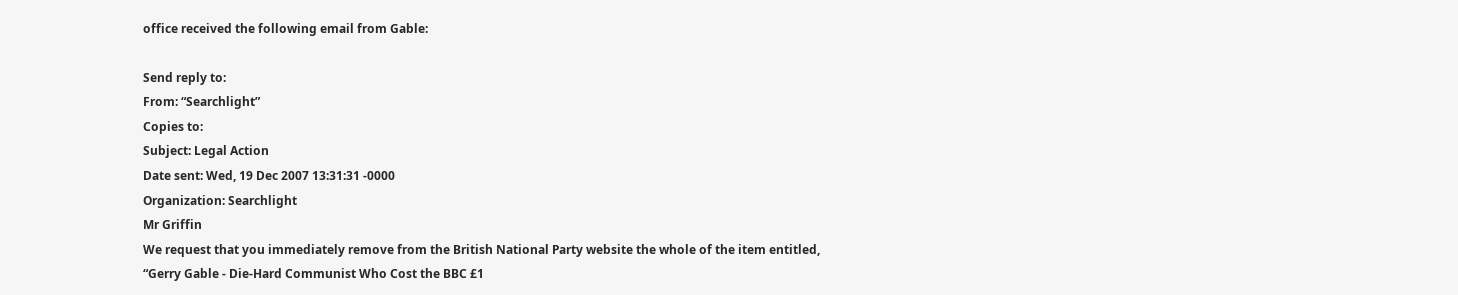office received the following email from Gable:

Send reply to:
From: “Searchlight”
Copies to:
Subject: Legal Action
Date sent: Wed, 19 Dec 2007 13:31:31 -0000
Organization: Searchlight
Mr Griffin
We request that you immediately remove from the British National Party website the whole of the item entitled, “Gerry Gable - Die-Hard Communist Who Cost the BBC £1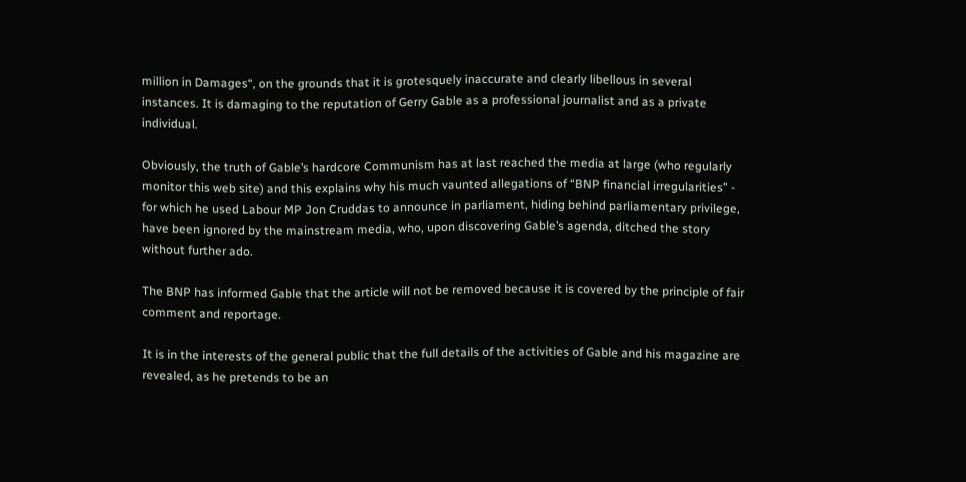million in Damages“, on the grounds that it is grotesquely inaccurate and clearly libellous in several instances. It is damaging to the reputation of Gerry Gable as a professional journalist and as a private individual.

Obviously, the truth of Gable’s hardcore Communism has at last reached the media at large (who regularly monitor this web site) and this explains why his much vaunted allegations of “BNP financial irregularities” - for which he used Labour MP Jon Cruddas to announce in parliament, hiding behind parliamentary privilege, have been ignored by the mainstream media, who, upon discovering Gable’s agenda, ditched the story without further ado.

The BNP has informed Gable that the article will not be removed because it is covered by the principle of fair comment and reportage.

It is in the interests of the general public that the full details of the activities of Gable and his magazine are revealed, as he pretends to be an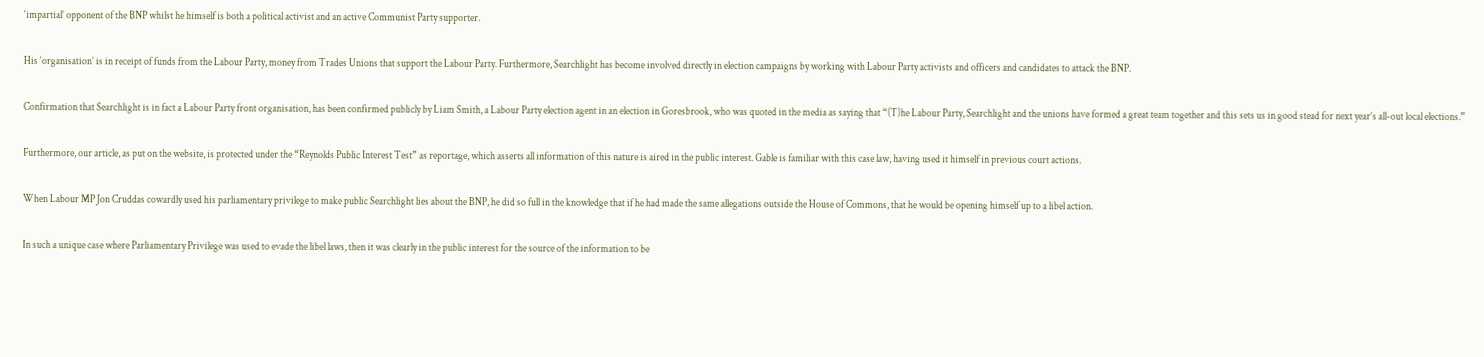‘impartial’ opponent of the BNP whilst he himself is both a political activist and an active Communist Party supporter.

His ‘organisation’ is in receipt of funds from the Labour Party, money from Trades Unions that support the Labour Party. Furthermore, Searchlight has become involved directly in election campaigns by working with Labour Party activists and officers and candidates to attack the BNP.

Confirmation that Searchlight is in fact a Labour Party front organisation, has been confirmed publicly by Liam Smith, a Labour Party election agent in an election in Goresbrook, who was quoted in the media as saying that “(T)he Labour Party, Searchlight and the unions have formed a great team together and this sets us in good stead for next year’s all-out local elections.”

Furthermore, our article, as put on the website, is protected under the “Reynolds Public Interest Test” as reportage, which asserts all information of this nature is aired in the public interest. Gable is familiar with this case law, having used it himself in previous court actions.

When Labour MP Jon Cruddas cowardly used his parliamentary privilege to make public Searchlight lies about the BNP, he did so full in the knowledge that if he had made the same allegations outside the House of Commons, that he would be opening himself up to a libel action.

In such a unique case where Parliamentary Privilege was used to evade the libel laws, then it was clearly in the public interest for the source of the information to be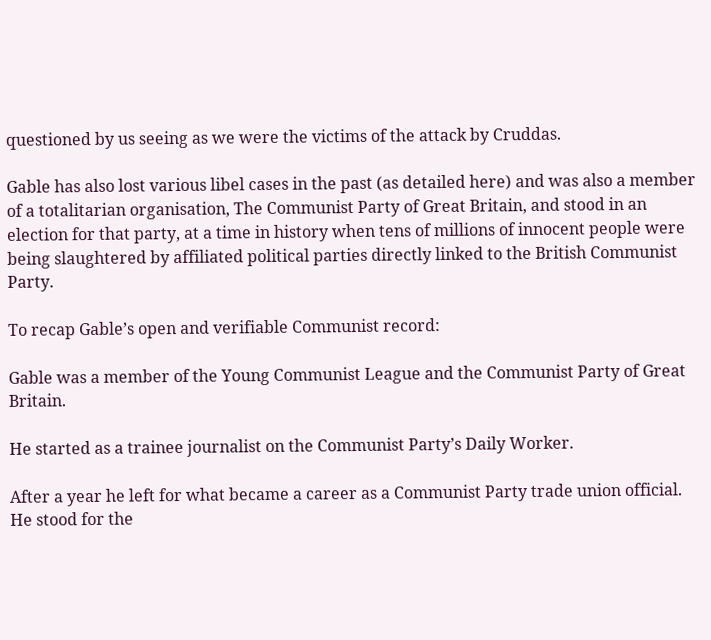questioned by us seeing as we were the victims of the attack by Cruddas.

Gable has also lost various libel cases in the past (as detailed here) and was also a member of a totalitarian organisation, The Communist Party of Great Britain, and stood in an election for that party, at a time in history when tens of millions of innocent people were being slaughtered by affiliated political parties directly linked to the British Communist Party.

To recap Gable’s open and verifiable Communist record:

Gable was a member of the Young Communist League and the Communist Party of Great Britain.

He started as a trainee journalist on the Communist Party’s Daily Worker.

After a year he left for what became a career as a Communist Party trade union official.
He stood for the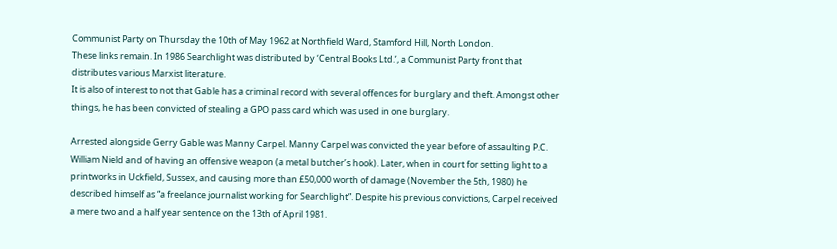Communist Party on Thursday the 10th of May 1962 at Northfield Ward, Stamford Hill, North London.
These links remain. In 1986 Searchlight was distributed by ‘Central Books Ltd.’, a Communist Party front that distributes various Marxist literature.
It is also of interest to not that Gable has a criminal record with several offences for burglary and theft. Amongst other things, he has been convicted of stealing a GPO pass card which was used in one burglary.

Arrested alongside Gerry Gable was Manny Carpel. Manny Carpel was convicted the year before of assaulting P.C. William Nield and of having an offensive weapon (a metal butcher’s hook). Later, when in court for setting light to a printworks in Uckfield, Sussex, and causing more than £50,000 worth of damage (November the 5th, 1980) he described himself as “a freelance journalist working for Searchlight”. Despite his previous convictions, Carpel received a mere two and a half year sentence on the 13th of April 1981.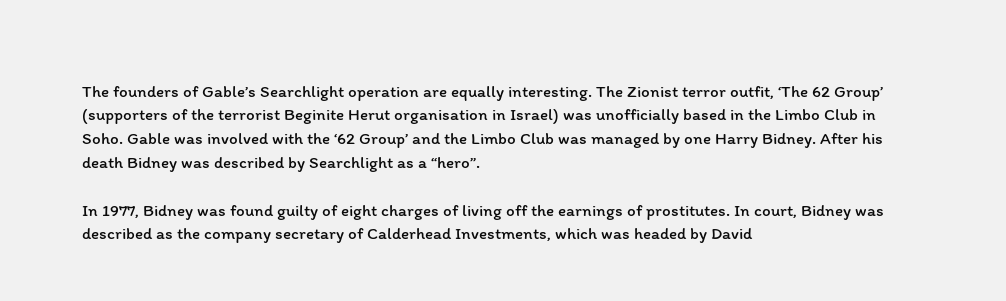The founders of Gable’s Searchlight operation are equally interesting. The Zionist terror outfit, ‘The 62 Group’ (supporters of the terrorist Beginite Herut organisation in Israel) was unofficially based in the Limbo Club in Soho. Gable was involved with the ‘62 Group’ and the Limbo Club was managed by one Harry Bidney. After his death Bidney was described by Searchlight as a “hero”.

In 1977, Bidney was found guilty of eight charges of living off the earnings of prostitutes. In court, Bidney was described as the company secretary of Calderhead Investments, which was headed by David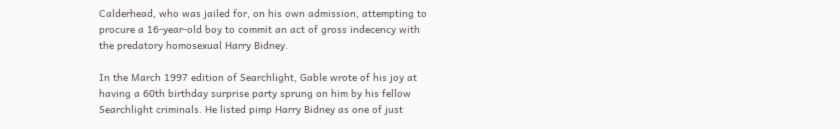Calderhead, who was jailed for, on his own admission, attempting to procure a 16-year-old boy to commit an act of gross indecency with the predatory homosexual Harry Bidney.

In the March 1997 edition of Searchlight, Gable wrote of his joy at having a 60th birthday surprise party sprung on him by his fellow Searchlight criminals. He listed pimp Harry Bidney as one of just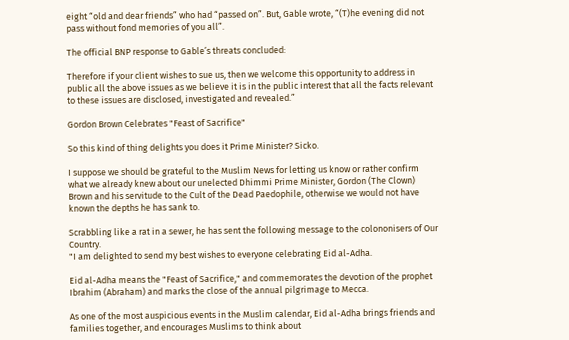eight “old and dear friends” who had “passed on”. But, Gable wrote, “(T)he evening did not pass without fond memories of you all”.

The official BNP response to Gable’s threats concluded:

Therefore if your client wishes to sue us, then we welcome this opportunity to address in public all the above issues as we believe it is in the public interest that all the facts relevant to these issues are disclosed, investigated and revealed.”

Gordon Brown Celebrates "Feast of Sacrifice"

So this kind of thing delights you does it Prime Minister? Sicko.

I suppose we should be grateful to the Muslim News for letting us know or rather confirm what we already knew about our unelected Dhimmi Prime Minister, Gordon (The Clown) Brown and his servitude to the Cult of the Dead Paedophile, otherwise we would not have known the depths he has sank to.

Scrabbling like a rat in a sewer, he has sent the following message to the colononisers of Our Country.
"I am delighted to send my best wishes to everyone celebrating Eid al-Adha.

Eid al-Adha means the "Feast of Sacrifice," and commemorates the devotion of the prophet Ibrahim (Abraham) and marks the close of the annual pilgrimage to Mecca.

As one of the most auspicious events in the Muslim calendar, Eid al-Adha brings friends and families together, and encourages Muslims to think about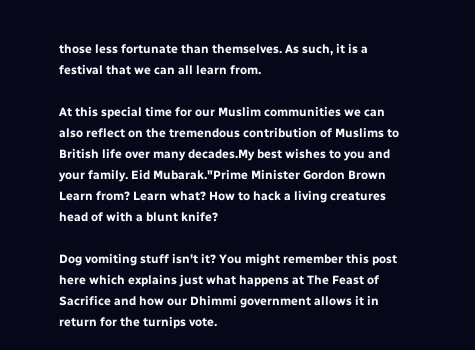those less fortunate than themselves. As such, it is a festival that we can all learn from.

At this special time for our Muslim communities we can also reflect on the tremendous contribution of Muslims to British life over many decades.My best wishes to you and your family. Eid Mubarak."Prime Minister Gordon Brown
Learn from? Learn what? How to hack a living creatures head of with a blunt knife?

Dog vomiting stuff isn't it? You might remember this post here which explains just what happens at The Feast of Sacrifice and how our Dhimmi government allows it in return for the turnips vote.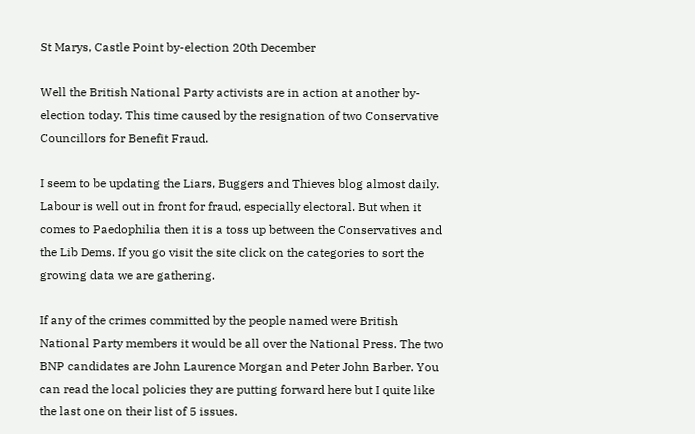St Marys, Castle Point by-election 20th December

Well the British National Party activists are in action at another by-election today. This time caused by the resignation of two Conservative Councillors for Benefit Fraud.

I seem to be updating the Liars, Buggers and Thieves blog almost daily. Labour is well out in front for fraud, especially electoral. But when it comes to Paedophilia then it is a toss up between the Conservatives and the Lib Dems. If you go visit the site click on the categories to sort the growing data we are gathering.

If any of the crimes committed by the people named were British National Party members it would be all over the National Press. The two BNP candidates are John Laurence Morgan and Peter John Barber. You can read the local policies they are putting forward here but I quite like the last one on their list of 5 issues.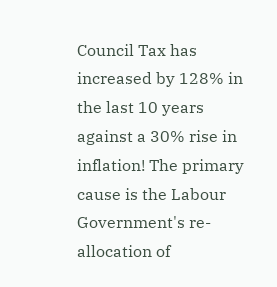Council Tax has increased by 128% in the last 10 years against a 30% rise in inflation! The primary cause is the Labour Government's re-allocation of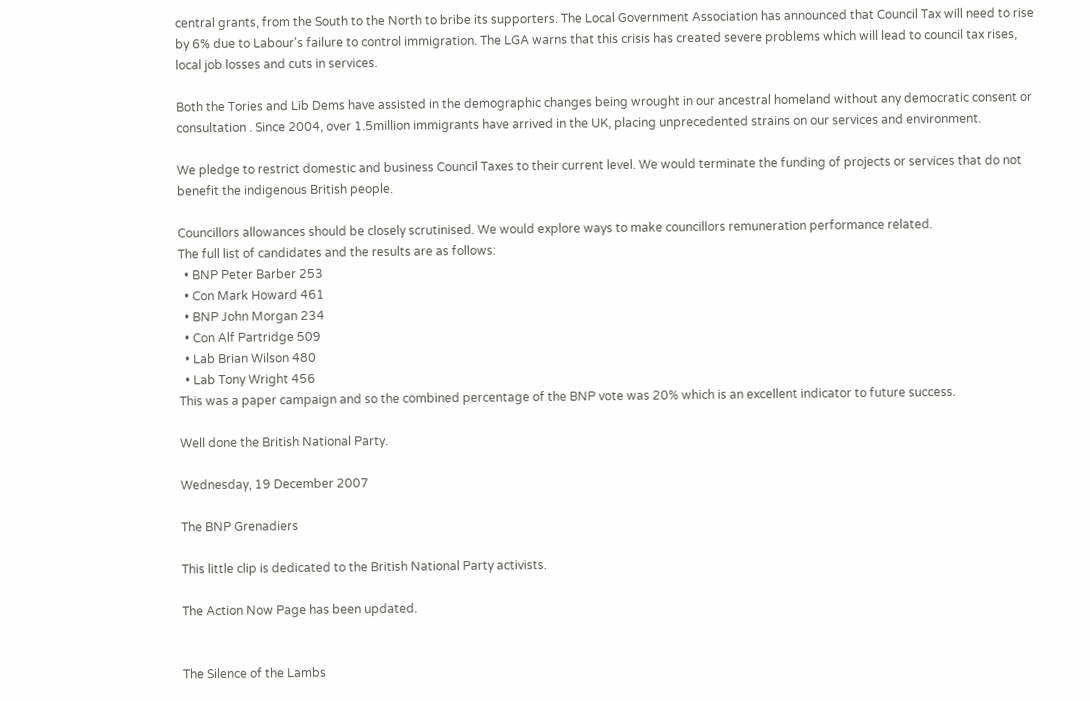central grants, from the South to the North to bribe its supporters. The Local Government Association has announced that Council Tax will need to rise by 6% due to Labour's failure to control immigration. The LGA warns that this crisis has created severe problems which will lead to council tax rises, local job losses and cuts in services.

Both the Tories and Lib Dems have assisted in the demographic changes being wrought in our ancestral homeland without any democratic consent or consultation . Since 2004, over 1.5million immigrants have arrived in the UK, placing unprecedented strains on our services and environment.

We pledge to restrict domestic and business Council Taxes to their current level. We would terminate the funding of projects or services that do not benefit the indigenous British people.

Councillors allowances should be closely scrutinised. We would explore ways to make councillors remuneration performance related.
The full list of candidates and the results are as follows:
  • BNP Peter Barber 253
  • Con Mark Howard 461
  • BNP John Morgan 234
  • Con Alf Partridge 509
  • Lab Brian Wilson 480
  • Lab Tony Wright 456
This was a paper campaign and so the combined percentage of the BNP vote was 20% which is an excellent indicator to future success.

Well done the British National Party.

Wednesday, 19 December 2007

The BNP Grenadiers

This little clip is dedicated to the British National Party activists.

The Action Now Page has been updated.


The Silence of the Lambs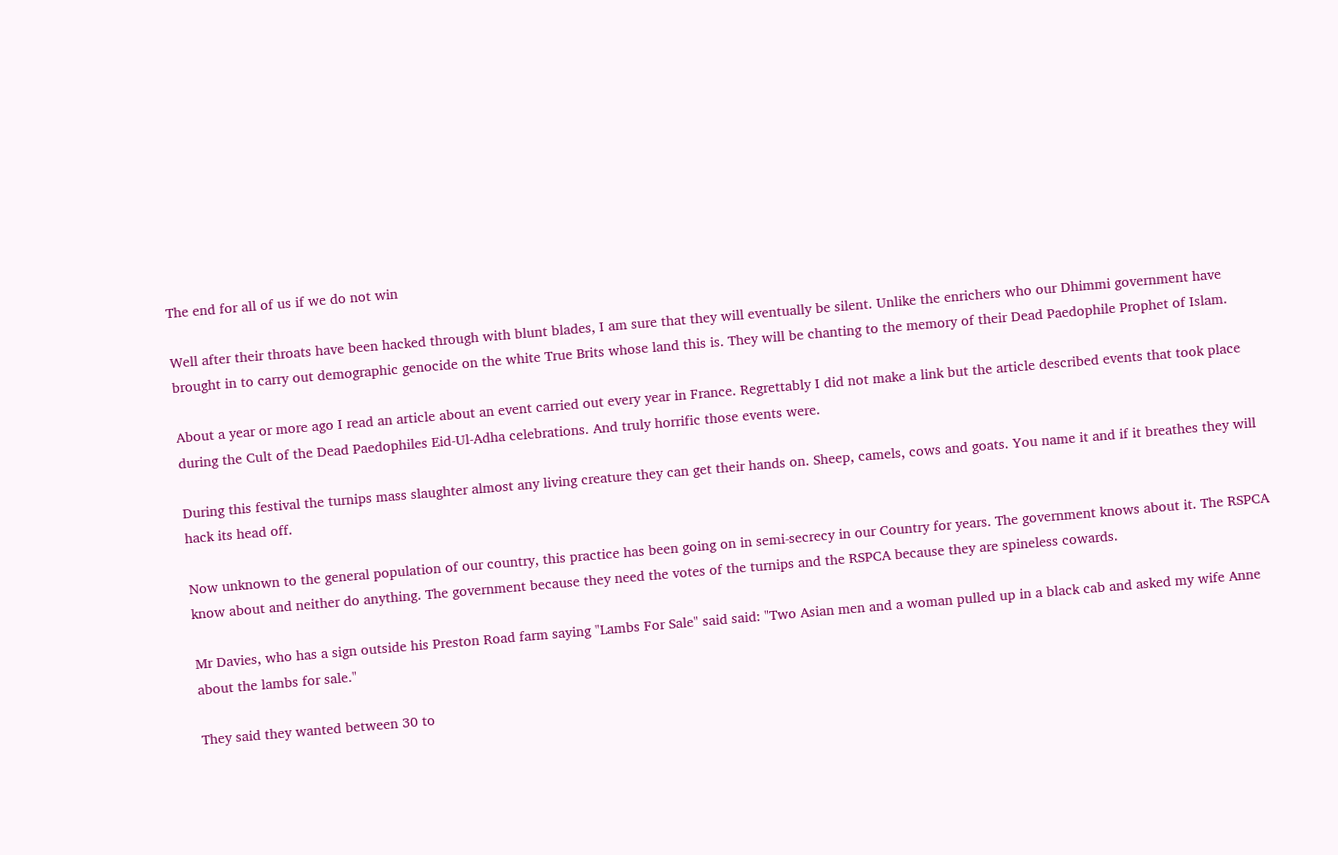The end for all of us if we do not win

Well after their throats have been hacked through with blunt blades, I am sure that they will eventually be silent. Unlike the enrichers who our Dhimmi government have brought in to carry out demographic genocide on the white True Brits whose land this is. They will be chanting to the memory of their Dead Paedophile Prophet of Islam.

About a year or more ago I read an article about an event carried out every year in France. Regrettably I did not make a link but the article described events that took place during the Cult of the Dead Paedophiles Eid-Ul-Adha celebrations. And truly horrific those events were.

During this festival the turnips mass slaughter almost any living creature they can get their hands on. Sheep, camels, cows and goats. You name it and if it breathes they will hack its head off.

Now unknown to the general population of our country, this practice has been going on in semi-secrecy in our Country for years. The government knows about it. The RSPCA know about and neither do anything. The government because they need the votes of the turnips and the RSPCA because they are spineless cowards.

Mr Davies, who has a sign outside his Preston Road farm saying "Lambs For Sale" said said: "Two Asian men and a woman pulled up in a black cab and asked my wife Anne about the lambs for sale."

They said they wanted between 30 to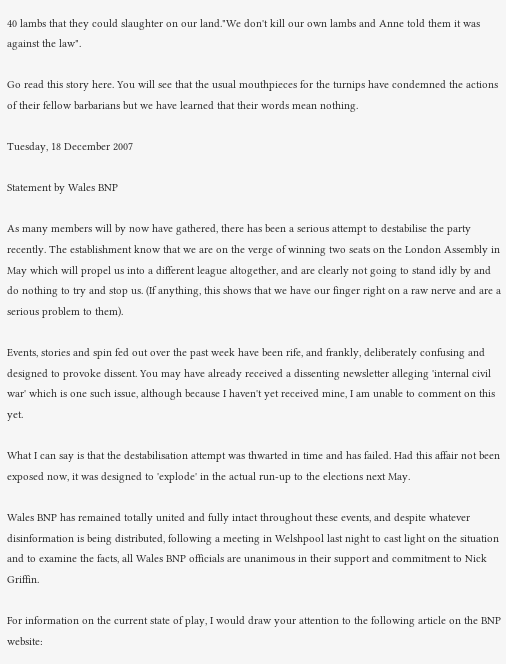40 lambs that they could slaughter on our land."We don't kill our own lambs and Anne told them it was against the law".

Go read this story here. You will see that the usual mouthpieces for the turnips have condemned the actions of their fellow barbarians but we have learned that their words mean nothing.

Tuesday, 18 December 2007

Statement by Wales BNP

As many members will by now have gathered, there has been a serious attempt to destabilise the party recently. The establishment know that we are on the verge of winning two seats on the London Assembly in May which will propel us into a different league altogether, and are clearly not going to stand idly by and do nothing to try and stop us. (If anything, this shows that we have our finger right on a raw nerve and are a serious problem to them).

Events, stories and spin fed out over the past week have been rife, and frankly, deliberately confusing and designed to provoke dissent. You may have already received a dissenting newsletter alleging 'internal civil war' which is one such issue, although because I haven't yet received mine, I am unable to comment on this yet.

What I can say is that the destabilisation attempt was thwarted in time and has failed. Had this affair not been exposed now, it was designed to 'explode' in the actual run-up to the elections next May.

Wales BNP has remained totally united and fully intact throughout these events, and despite whatever disinformation is being distributed, following a meeting in Welshpool last night to cast light on the situation and to examine the facts, all Wales BNP officials are unanimous in their support and commitment to Nick Griffin.

For information on the current state of play, I would draw your attention to the following article on the BNP website: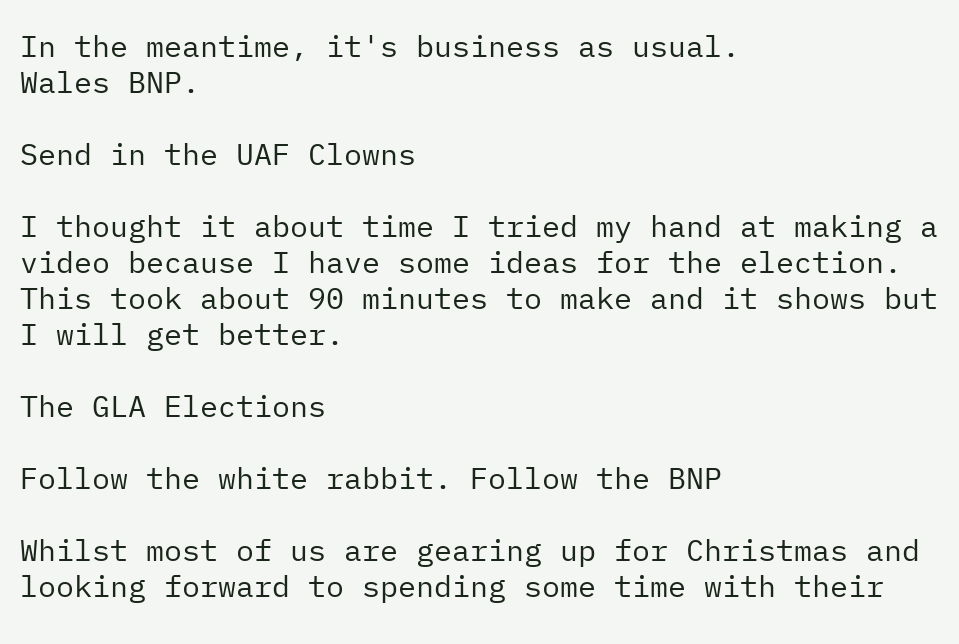In the meantime, it's business as usual.
Wales BNP.

Send in the UAF Clowns

I thought it about time I tried my hand at making a video because I have some ideas for the election. This took about 90 minutes to make and it shows but I will get better.

The GLA Elections

Follow the white rabbit. Follow the BNP

Whilst most of us are gearing up for Christmas and looking forward to spending some time with their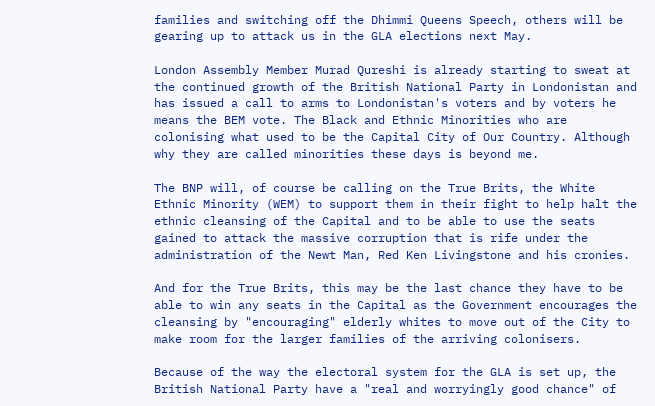families and switching off the Dhimmi Queens Speech, others will be gearing up to attack us in the GLA elections next May.

London Assembly Member Murad Qureshi is already starting to sweat at the continued growth of the British National Party in Londonistan and has issued a call to arms to Londonistan's voters and by voters he means the BEM vote. The Black and Ethnic Minorities who are colonising what used to be the Capital City of Our Country. Although why they are called minorities these days is beyond me.

The BNP will, of course be calling on the True Brits, the White Ethnic Minority (WEM) to support them in their fight to help halt the ethnic cleansing of the Capital and to be able to use the seats gained to attack the massive corruption that is rife under the administration of the Newt Man, Red Ken Livingstone and his cronies.

And for the True Brits, this may be the last chance they have to be able to win any seats in the Capital as the Government encourages the cleansing by "encouraging" elderly whites to move out of the City to make room for the larger families of the arriving colonisers.

Because of the way the electoral system for the GLA is set up, the British National Party have a "real and worryingly good chance" of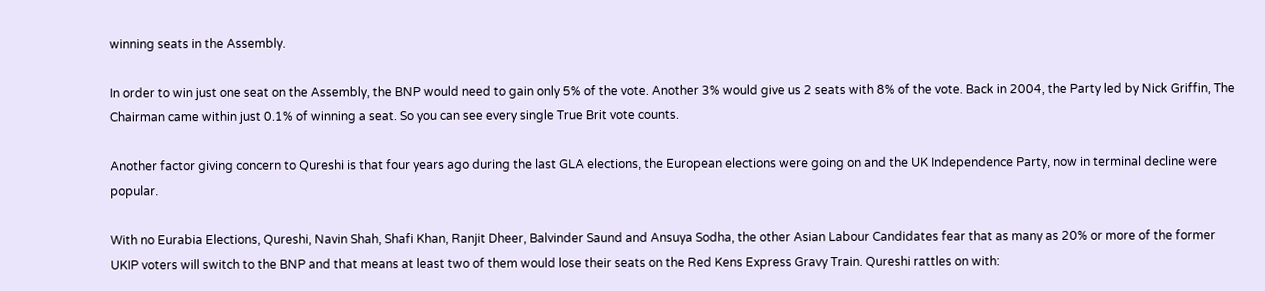winning seats in the Assembly.

In order to win just one seat on the Assembly, the BNP would need to gain only 5% of the vote. Another 3% would give us 2 seats with 8% of the vote. Back in 2004, the Party led by Nick Griffin, The Chairman came within just 0.1% of winning a seat. So you can see every single True Brit vote counts.

Another factor giving concern to Qureshi is that four years ago during the last GLA elections, the European elections were going on and the UK Independence Party, now in terminal decline were popular.

With no Eurabia Elections, Qureshi, Navin Shah, Shafi Khan, Ranjit Dheer, Balvinder Saund and Ansuya Sodha, the other Asian Labour Candidates fear that as many as 20% or more of the former UKIP voters will switch to the BNP and that means at least two of them would lose their seats on the Red Kens Express Gravy Train. Qureshi rattles on with: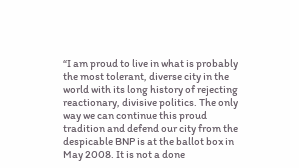“I am proud to live in what is probably the most tolerant, diverse city in the world with its long history of rejecting reactionary, divisive politics. The only way we can continue this proud tradition and defend our city from the despicable BNP is at the ballot box in May 2008. It is not a done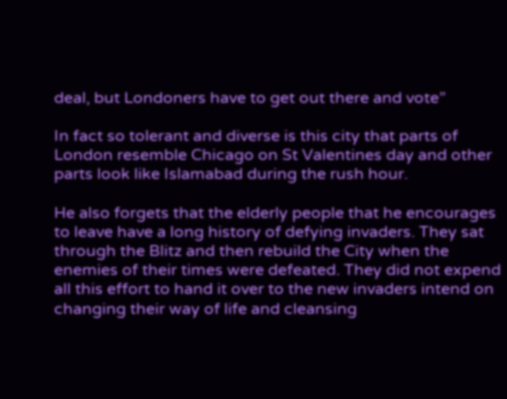deal, but Londoners have to get out there and vote”

In fact so tolerant and diverse is this city that parts of London resemble Chicago on St Valentines day and other parts look like Islamabad during the rush hour.

He also forgets that the elderly people that he encourages to leave have a long history of defying invaders. They sat through the Blitz and then rebuild the City when the enemies of their times were defeated. They did not expend all this effort to hand it over to the new invaders intend on changing their way of life and cleansing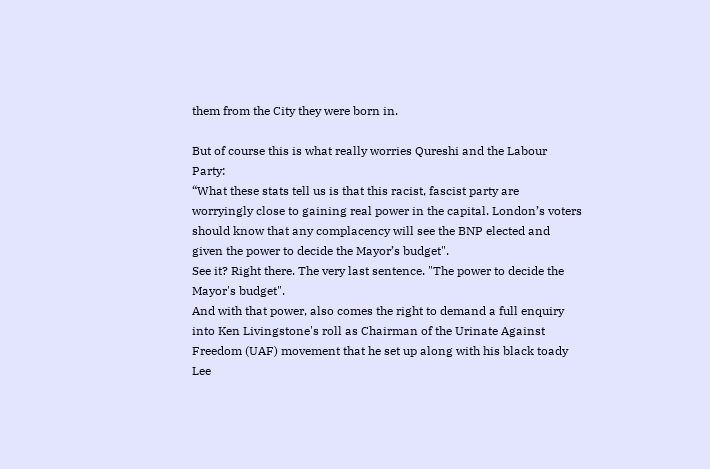them from the City they were born in.

But of course this is what really worries Qureshi and the Labour Party:
“What these stats tell us is that this racist, fascist party are worryingly close to gaining real power in the capital. London’s voters should know that any complacency will see the BNP elected and given the power to decide the Mayor’s budget".
See it? Right there. The very last sentence. "The power to decide the Mayor's budget".
And with that power, also comes the right to demand a full enquiry into Ken Livingstone's roll as Chairman of the Urinate Against Freedom (UAF) movement that he set up along with his black toady Lee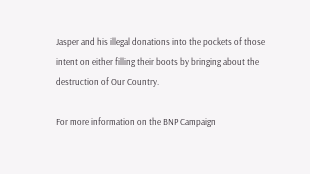Jasper and his illegal donations into the pockets of those intent on either filling their boots by bringing about the destruction of Our Country.

For more information on the BNP Campaign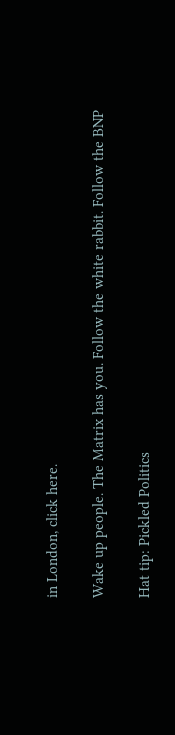in London, click here.

Wake up people. The Matrix has you. Follow the white rabbit. Follow the BNP

Hat tip: Pickled Politics